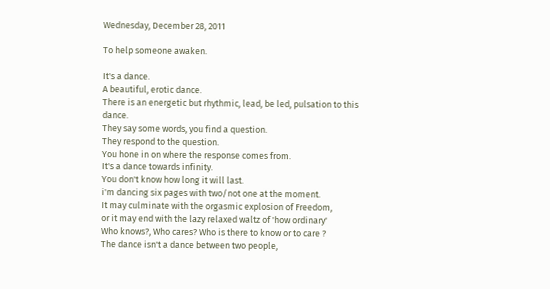Wednesday, December 28, 2011

To help someone awaken.

It's a dance.
A beautiful, erotic dance.
There is an energetic but rhythmic, lead, be led, pulsation to this dance.
They say some words, you find a question.
They respond to the question.
You hone in on where the response comes from.
It's a dance towards infinity.
You don't know how long it will last.
i'm dancing six pages with two/not one at the moment.
It may culminate with the orgasmic explosion of Freedom,
or it may end with the lazy relaxed waltz of 'how ordinary'
Who knows?, Who cares? Who is there to know or to care ?
The dance isn't a dance between two people,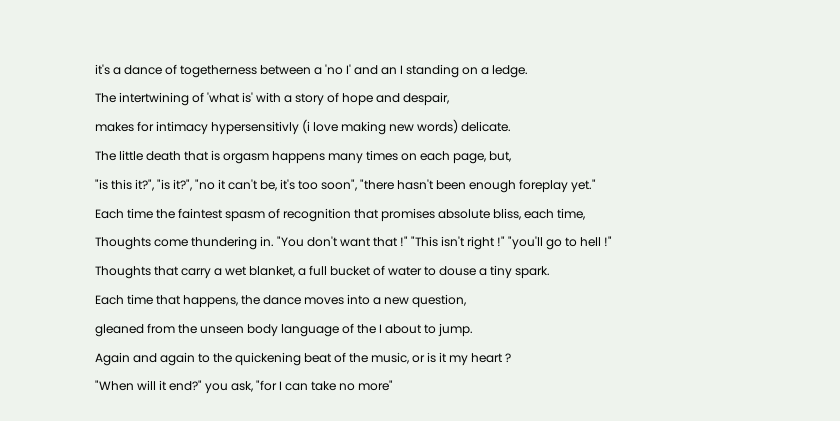it's a dance of togetherness between a 'no I' and an I standing on a ledge.
The intertwining of 'what is' with a story of hope and despair,
makes for intimacy hypersensitivly (i love making new words) delicate.
The little death that is orgasm happens many times on each page, but,
"is this it?", "is it?", "no it can't be, it's too soon", "there hasn't been enough foreplay yet."
Each time the faintest spasm of recognition that promises absolute bliss, each time,
Thoughts come thundering in. "You don't want that !" "This isn't right !" "you'll go to hell !"
Thoughts that carry a wet blanket, a full bucket of water to douse a tiny spark.
Each time that happens, the dance moves into a new question,
gleaned from the unseen body language of the I about to jump.
Again and again to the quickening beat of the music, or is it my heart ?
"When will it end?" you ask, "for I can take no more"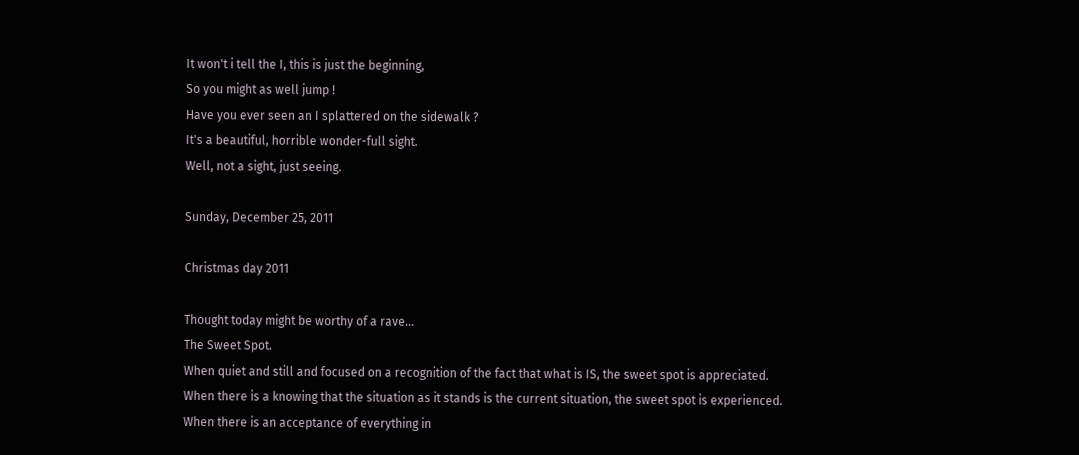It won't i tell the I, this is just the beginning,
So you might as well jump !
Have you ever seen an I splattered on the sidewalk ?
It's a beautiful, horrible wonder-full sight.
Well, not a sight, just seeing.

Sunday, December 25, 2011

Christmas day 2011

Thought today might be worthy of a rave...
The Sweet Spot.
When quiet and still and focused on a recognition of the fact that what is IS, the sweet spot is appreciated.
When there is a knowing that the situation as it stands is the current situation, the sweet spot is experienced.
When there is an acceptance of everything in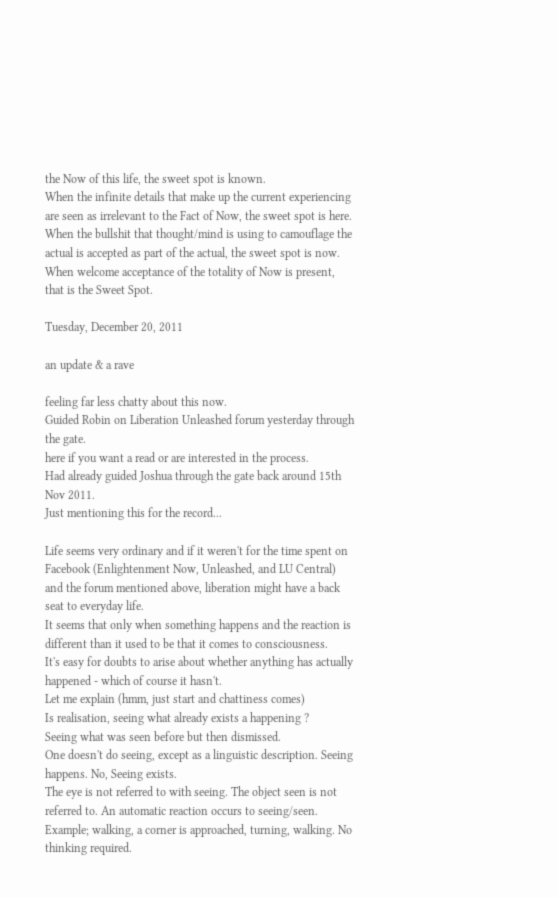the Now of this life, the sweet spot is known.
When the infinite details that make up the current experiencing are seen as irrelevant to the Fact of Now, the sweet spot is here.
When the bullshit that thought/mind is using to camouflage the actual is accepted as part of the actual, the sweet spot is now.
When welcome acceptance of the totality of Now is present, that is the Sweet Spot.

Tuesday, December 20, 2011

an update & a rave

feeling far less chatty about this now.
Guided Robin on Liberation Unleashed forum yesterday through the gate.
here if you want a read or are interested in the process.
Had already guided Joshua through the gate back around 15th Nov 2011.
Just mentioning this for the record...

Life seems very ordinary and if it weren't for the time spent on Facebook (Enlightenment Now, Unleashed, and LU Central) and the forum mentioned above, liberation might have a back seat to everyday life.
It seems that only when something happens and the reaction is different than it used to be that it comes to consciousness.
It's easy for doubts to arise about whether anything has actually happened - which of course it hasn't.
Let me explain (hmm, just start and chattiness comes)
Is realisation, seeing what already exists a happening ?
Seeing what was seen before but then dismissed.
One doesn't do seeing, except as a linguistic description. Seeing happens. No, Seeing exists.
The eye is not referred to with seeing. The object seen is not referred to. An automatic reaction occurs to seeing/seen. Example; walking, a corner is approached, turning, walking. No thinking required.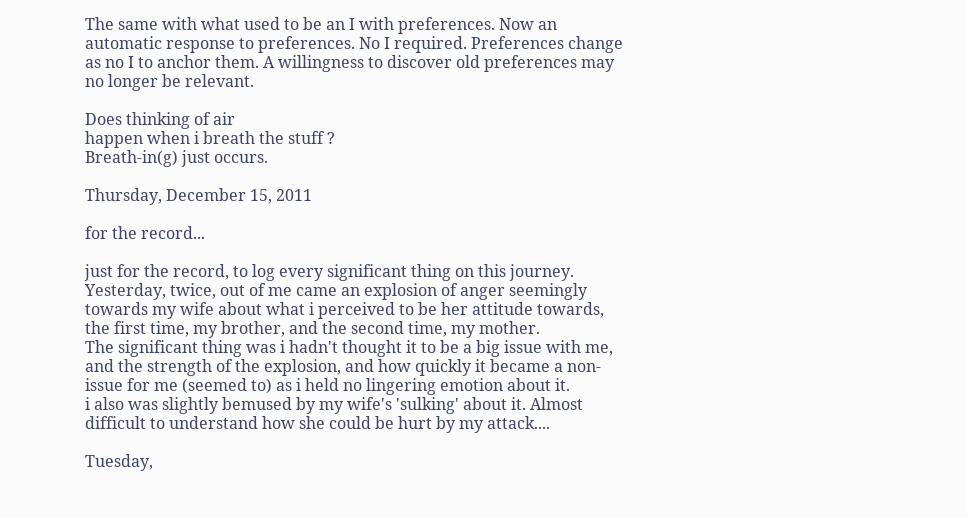The same with what used to be an I with preferences. Now an automatic response to preferences. No I required. Preferences change as no I to anchor them. A willingness to discover old preferences may no longer be relevant.

Does thinking of air
happen when i breath the stuff ?
Breath-in(g) just occurs.

Thursday, December 15, 2011

for the record...

just for the record, to log every significant thing on this journey.
Yesterday, twice, out of me came an explosion of anger seemingly towards my wife about what i perceived to be her attitude towards, the first time, my brother, and the second time, my mother.
The significant thing was i hadn't thought it to be a big issue with me, and the strength of the explosion, and how quickly it became a non-issue for me (seemed to) as i held no lingering emotion about it.
i also was slightly bemused by my wife's 'sulking' about it. Almost difficult to understand how she could be hurt by my attack....

Tuesday,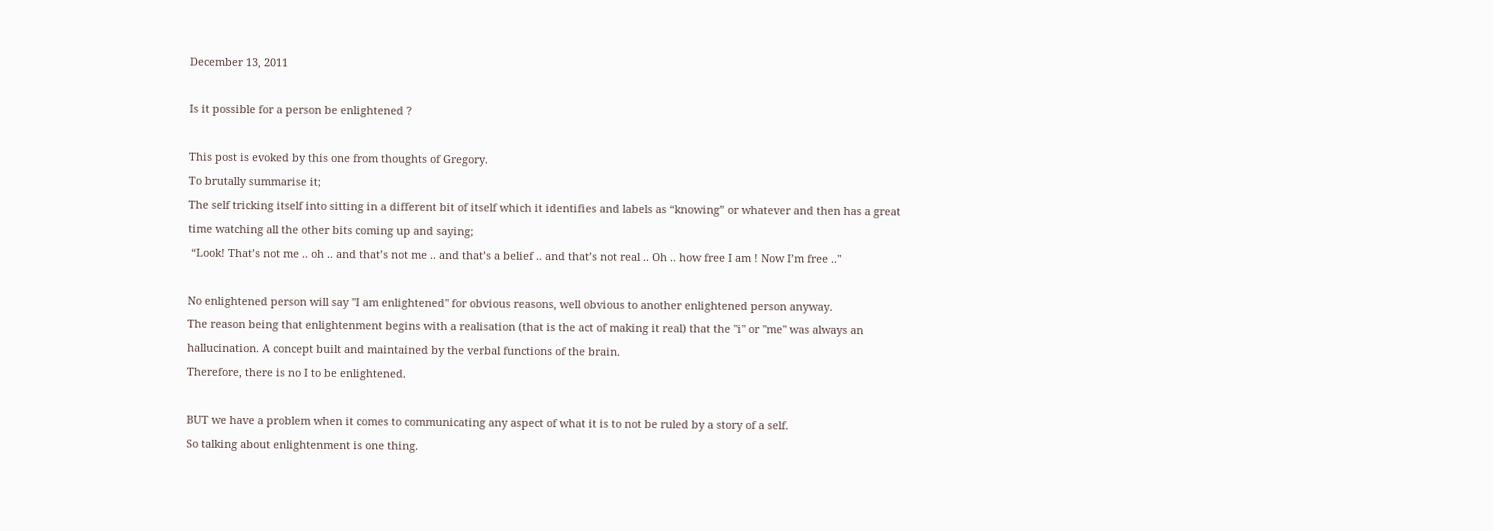December 13, 2011

Is it possible for a person be enlightened ?

This post is evoked by this one from thoughts of Gregory.
To brutally summarise it;
The self tricking itself into sitting in a different bit of itself which it identifies and labels as “knowing” or whatever and then has a great time watching all the other bits coming up and saying;
 “Look! That’s not me .. oh .. and that’s not me .. and that’s a belief .. and that’s not real .. Oh .. how free I am ! Now I’m free .."

No enlightened person will say "I am enlightened" for obvious reasons, well obvious to another enlightened person anyway.
The reason being that enlightenment begins with a realisation (that is the act of making it real) that the "i" or "me" was always an hallucination. A concept built and maintained by the verbal functions of the brain.
Therefore, there is no I to be enlightened.

BUT we have a problem when it comes to communicating any aspect of what it is to not be ruled by a story of a self.
So talking about enlightenment is one thing.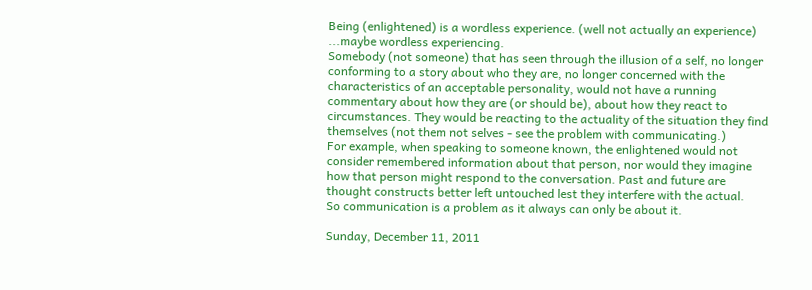Being (enlightened) is a wordless experience. (well not actually an experience) ...maybe wordless experiencing.
Somebody (not someone) that has seen through the illusion of a self, no longer conforming to a story about who they are, no longer concerned with the characteristics of an acceptable personality, would not have a running commentary about how they are (or should be), about how they react to circumstances. They would be reacting to the actuality of the situation they find themselves (not them not selves - see the problem with communicating.)
For example, when speaking to someone known, the enlightened would not consider remembered information about that person, nor would they imagine how that person might respond to the conversation. Past and future are thought constructs better left untouched lest they interfere with the actual.
So communication is a problem as it always can only be about it.

Sunday, December 11, 2011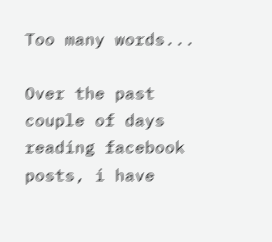Too many words...

Over the past couple of days reading facebook posts, i have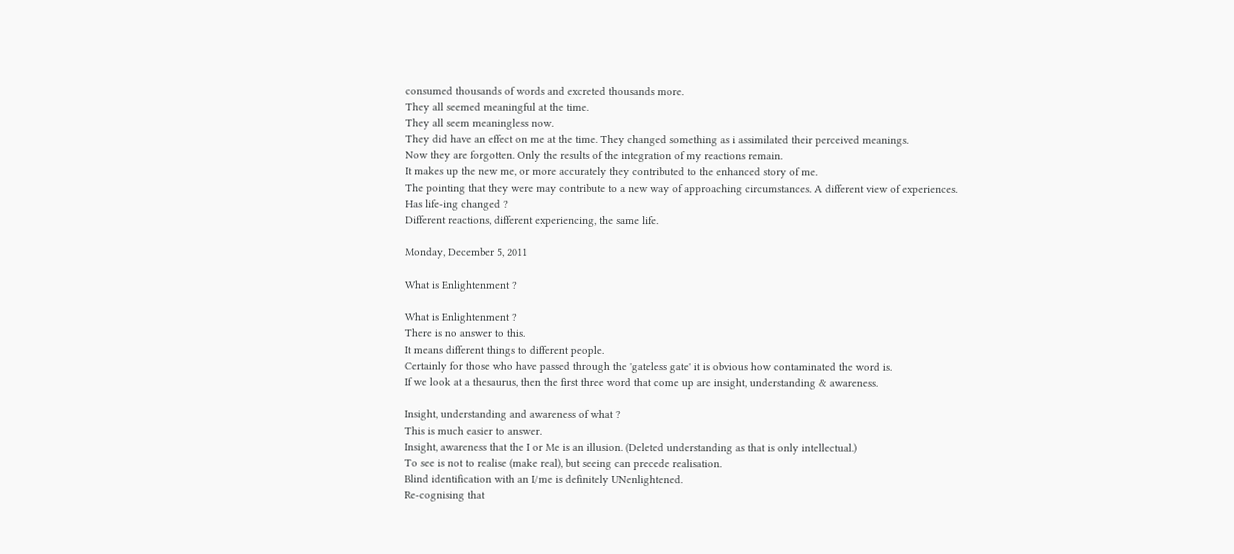consumed thousands of words and excreted thousands more.
They all seemed meaningful at the time.
They all seem meaningless now.
They did have an effect on me at the time. They changed something as i assimilated their perceived meanings.
Now they are forgotten. Only the results of the integration of my reactions remain.
It makes up the new me, or more accurately they contributed to the enhanced story of me.
The pointing that they were may contribute to a new way of approaching circumstances. A different view of experiences.
Has life-ing changed ?
Different reactions, different experiencing, the same life.

Monday, December 5, 2011

What is Enlightenment ?

What is Enlightenment ?
There is no answer to this.
It means different things to different people.
Certainly for those who have passed through the 'gateless gate' it is obvious how contaminated the word is.
If we look at a thesaurus, then the first three word that come up are insight, understanding & awareness.

Insight, understanding and awareness of what ?
This is much easier to answer.
Insight, awareness that the I or Me is an illusion. (Deleted understanding as that is only intellectual.)
To see is not to realise (make real), but seeing can precede realisation.
Blind identification with an I/me is definitely UNenlightened.
Re-cognising that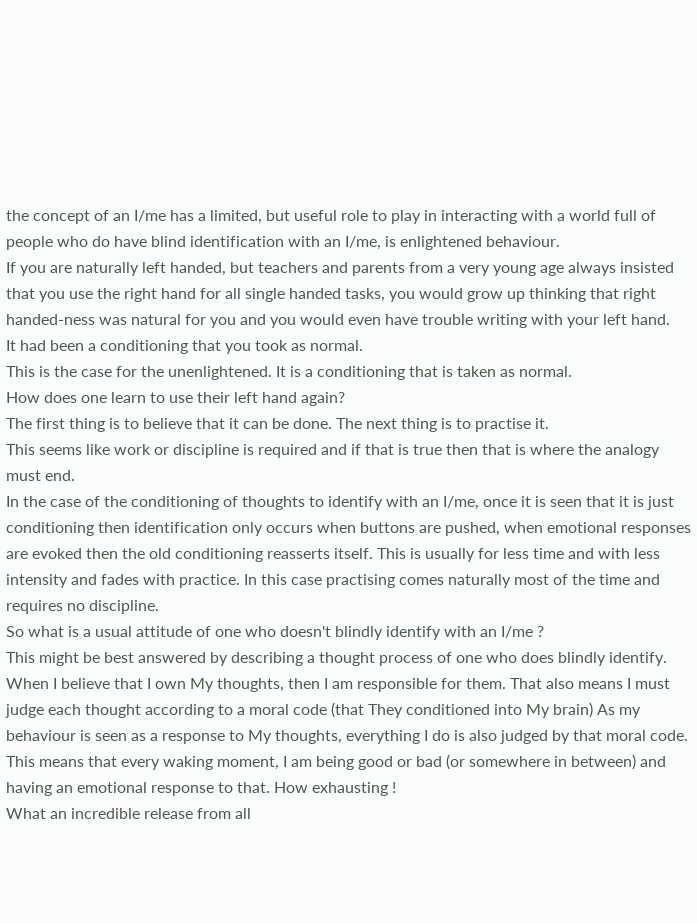the concept of an I/me has a limited, but useful role to play in interacting with a world full of people who do have blind identification with an I/me, is enlightened behaviour.
If you are naturally left handed, but teachers and parents from a very young age always insisted that you use the right hand for all single handed tasks, you would grow up thinking that right handed-ness was natural for you and you would even have trouble writing with your left hand.
It had been a conditioning that you took as normal.
This is the case for the unenlightened. It is a conditioning that is taken as normal.
How does one learn to use their left hand again?
The first thing is to believe that it can be done. The next thing is to practise it.
This seems like work or discipline is required and if that is true then that is where the analogy must end.
In the case of the conditioning of thoughts to identify with an I/me, once it is seen that it is just conditioning then identification only occurs when buttons are pushed, when emotional responses are evoked then the old conditioning reasserts itself. This is usually for less time and with less intensity and fades with practice. In this case practising comes naturally most of the time and requires no discipline.
So what is a usual attitude of one who doesn't blindly identify with an I/me ?
This might be best answered by describing a thought process of one who does blindly identify.
When I believe that I own My thoughts, then I am responsible for them. That also means I must judge each thought according to a moral code (that They conditioned into My brain) As my behaviour is seen as a response to My thoughts, everything I do is also judged by that moral code. This means that every waking moment, I am being good or bad (or somewhere in between) and having an emotional response to that. How exhausting !
What an incredible release from all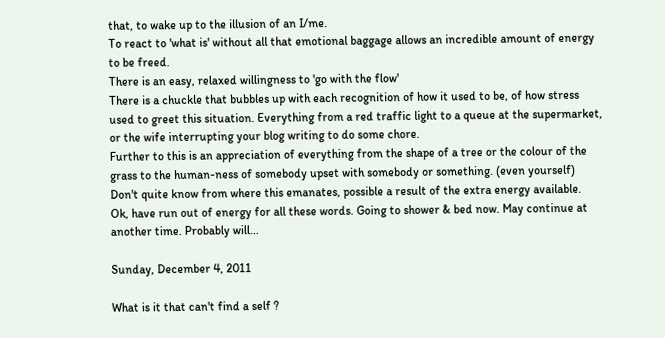that, to wake up to the illusion of an I/me.
To react to 'what is' without all that emotional baggage allows an incredible amount of energy to be freed.
There is an easy, relaxed willingness to 'go with the flow'
There is a chuckle that bubbles up with each recognition of how it used to be, of how stress used to greet this situation. Everything from a red traffic light to a queue at the supermarket, or the wife interrupting your blog writing to do some chore.
Further to this is an appreciation of everything from the shape of a tree or the colour of the grass to the human-ness of somebody upset with somebody or something. (even yourself)
Don't quite know from where this emanates, possible a result of the extra energy available.
Ok, have run out of energy for all these words. Going to shower & bed now. May continue at another time. Probably will...

Sunday, December 4, 2011

What is it that can't find a self ?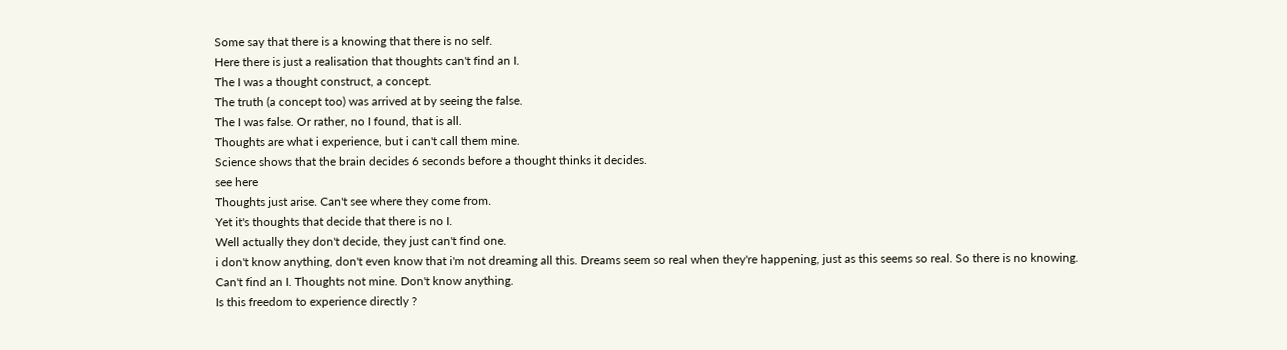Some say that there is a knowing that there is no self.
Here there is just a realisation that thoughts can't find an I.
The I was a thought construct, a concept.
The truth (a concept too) was arrived at by seeing the false.
The I was false. Or rather, no I found, that is all.
Thoughts are what i experience, but i can't call them mine.
Science shows that the brain decides 6 seconds before a thought thinks it decides.
see here
Thoughts just arise. Can't see where they come from.
Yet it's thoughts that decide that there is no I.
Well actually they don't decide, they just can't find one.
i don't know anything, don't even know that i'm not dreaming all this. Dreams seem so real when they're happening, just as this seems so real. So there is no knowing.
Can't find an I. Thoughts not mine. Don't know anything.
Is this freedom to experience directly ?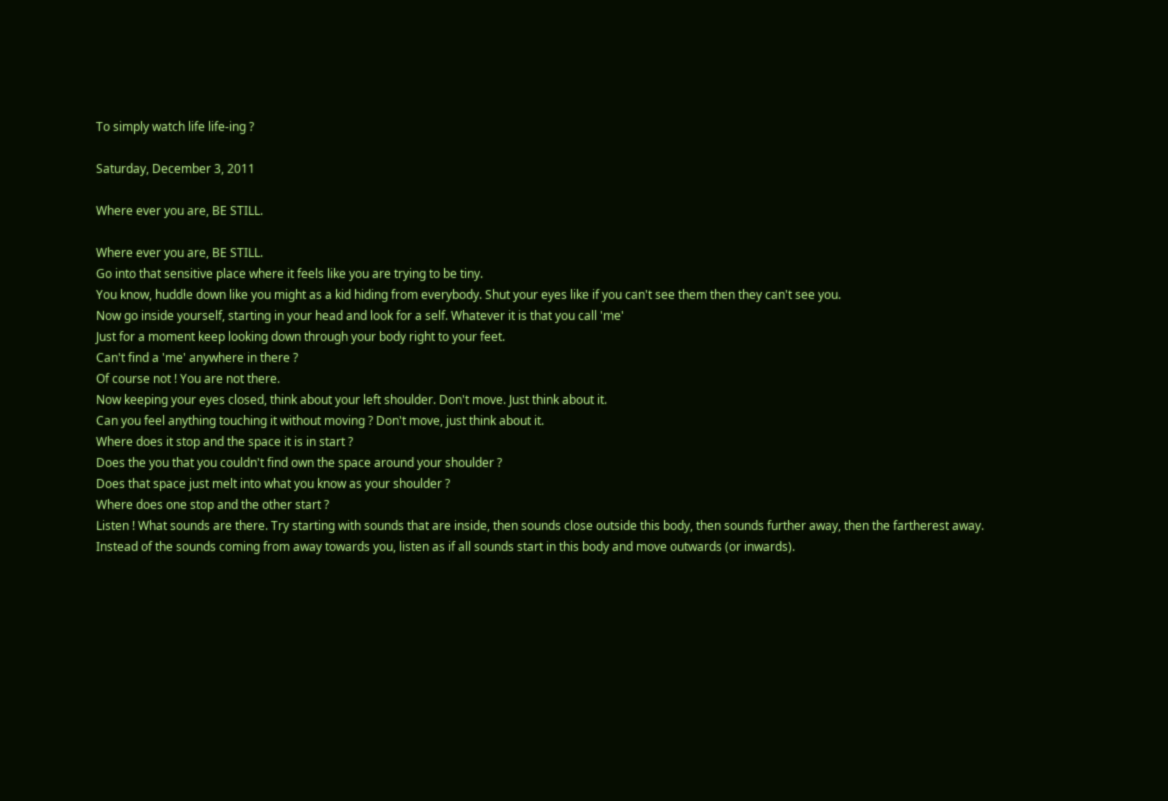To simply watch life life-ing ?

Saturday, December 3, 2011

Where ever you are, BE STILL.

Where ever you are, BE STILL.
Go into that sensitive place where it feels like you are trying to be tiny.
You know, huddle down like you might as a kid hiding from everybody. Shut your eyes like if you can't see them then they can't see you.
Now go inside yourself, starting in your head and look for a self. Whatever it is that you call 'me'
Just for a moment keep looking down through your body right to your feet.
Can't find a 'me' anywhere in there ?
Of course not ! You are not there.
Now keeping your eyes closed, think about your left shoulder. Don't move. Just think about it.
Can you feel anything touching it without moving ? Don't move, just think about it.
Where does it stop and the space it is in start ?
Does the you that you couldn't find own the space around your shoulder ?
Does that space just melt into what you know as your shoulder ?
Where does one stop and the other start ?
Listen ! What sounds are there. Try starting with sounds that are inside, then sounds close outside this body, then sounds further away, then the fartherest away.
Instead of the sounds coming from away towards you, listen as if all sounds start in this body and move outwards (or inwards).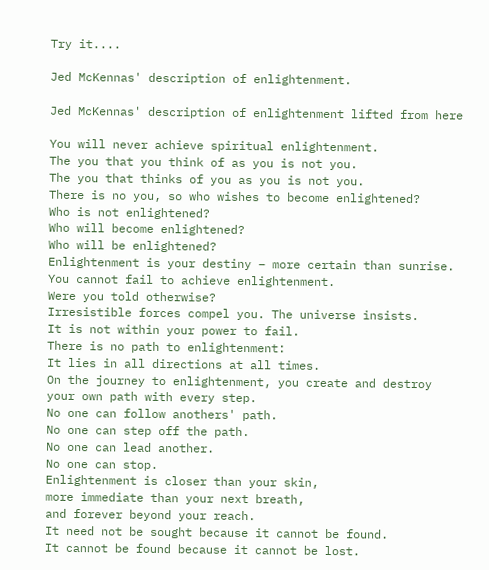Try it....

Jed McKennas' description of enlightenment.

Jed McKennas' description of enlightenment lifted from here

You will never achieve spiritual enlightenment.
The you that you think of as you is not you.
The you that thinks of you as you is not you.
There is no you, so who wishes to become enlightened?
Who is not enlightened?
Who will become enlightened?
Who will be enlightened?
Enlightenment is your destiny – more certain than sunrise.
You cannot fail to achieve enlightenment.
Were you told otherwise?
Irresistible forces compel you. The universe insists.
It is not within your power to fail.
There is no path to enlightenment:
It lies in all directions at all times.
On the journey to enlightenment, you create and destroy
your own path with every step.
No one can follow anothers' path.
No one can step off the path.
No one can lead another.
No one can stop.
Enlightenment is closer than your skin,
more immediate than your next breath,
and forever beyond your reach.
It need not be sought because it cannot be found.
It cannot be found because it cannot be lost.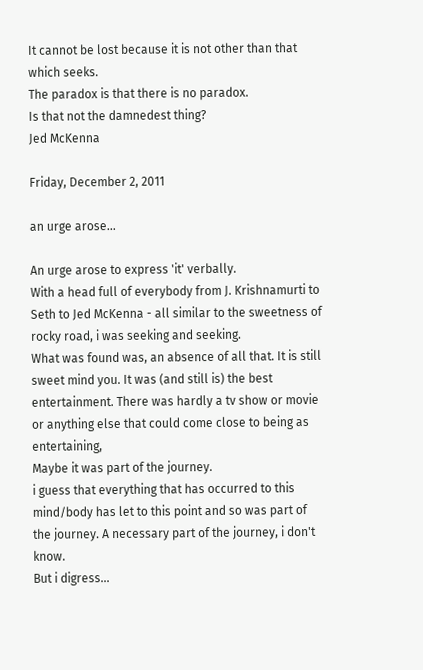It cannot be lost because it is not other than that which seeks.
The paradox is that there is no paradox.
Is that not the damnedest thing?
Jed McKenna

Friday, December 2, 2011

an urge arose...

An urge arose to express 'it' verbally.
With a head full of everybody from J. Krishnamurti to Seth to Jed McKenna - all similar to the sweetness of rocky road, i was seeking and seeking.
What was found was, an absence of all that. It is still sweet mind you. It was (and still is) the best entertainment. There was hardly a tv show or movie or anything else that could come close to being as entertaining,
Maybe it was part of the journey.
i guess that everything that has occurred to this mind/body has let to this point and so was part of the journey. A necessary part of the journey, i don't know.
But i digress...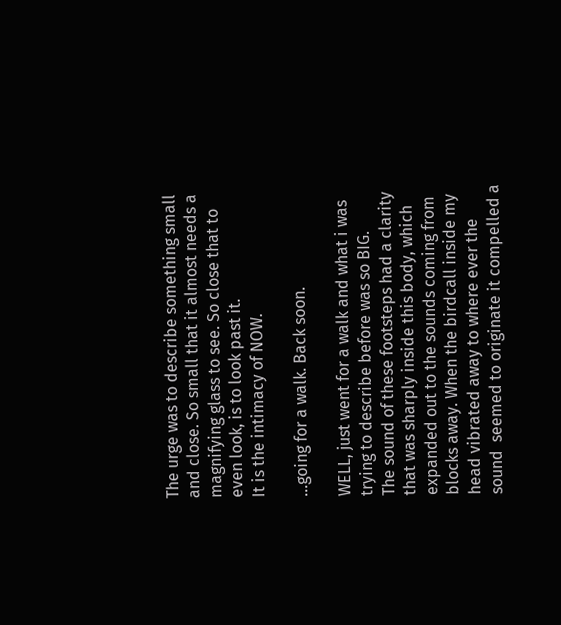The urge was to describe something small and close. So small that it almost needs a magnifying glass to see. So close that to even look, is to look past it.
It is the intimacy of NOW.

...going for a walk. Back soon.

WELL, just went for a walk and what i was trying to describe before was so BIG.
The sound of these footsteps had a clarity that was sharply inside this body, which expanded out to the sounds coming from blocks away. When the birdcall inside my head vibrated away to where ever the sound  seemed to originate it compelled a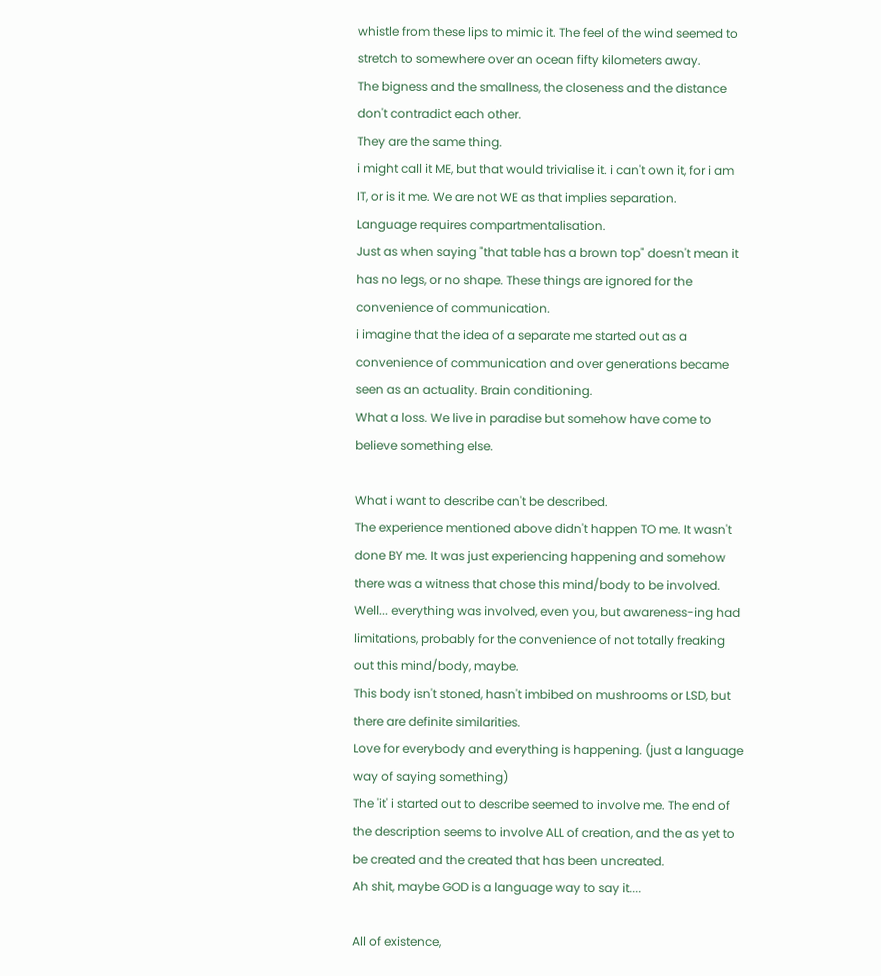whistle from these lips to mimic it. The feel of the wind seemed to stretch to somewhere over an ocean fifty kilometers away.
The bigness and the smallness, the closeness and the distance don't contradict each other.
They are the same thing.
i might call it ME, but that would trivialise it. i can't own it, for i am IT, or is it me. We are not WE as that implies separation.
Language requires compartmentalisation.
Just as when saying "that table has a brown top" doesn't mean it has no legs, or no shape. These things are ignored for the convenience of communication.
i imagine that the idea of a separate me started out as a convenience of communication and over generations became seen as an actuality. Brain conditioning.
What a loss. We live in paradise but somehow have come to believe something else.

What i want to describe can't be described.
The experience mentioned above didn't happen TO me. It wasn't done BY me. It was just experiencing happening and somehow there was a witness that chose this mind/body to be involved. Well... everything was involved, even you, but awareness-ing had limitations, probably for the convenience of not totally freaking out this mind/body, maybe.
This body isn't stoned, hasn't imbibed on mushrooms or LSD, but there are definite similarities.
Love for everybody and everything is happening. (just a language way of saying something)
The 'it' i started out to describe seemed to involve me. The end of the description seems to involve ALL of creation, and the as yet to be created and the created that has been uncreated.
Ah shit, maybe GOD is a language way to say it....

All of existence,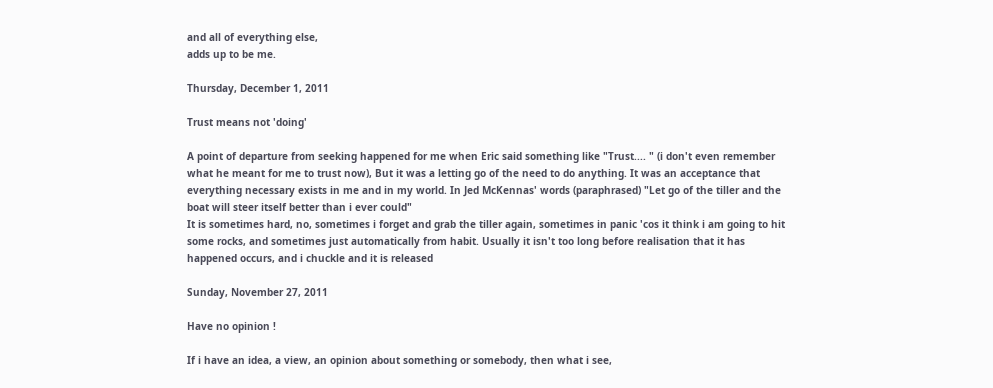and all of everything else,
adds up to be me.

Thursday, December 1, 2011

Trust means not 'doing'

A point of departure from seeking happened for me when Eric said something like "Trust.... " (i don't even remember what he meant for me to trust now), But it was a letting go of the need to do anything. It was an acceptance that everything necessary exists in me and in my world. In Jed McKennas' words (paraphrased) "Let go of the tiller and the boat will steer itself better than i ever could"
It is sometimes hard, no, sometimes i forget and grab the tiller again, sometimes in panic 'cos it think i am going to hit some rocks, and sometimes just automatically from habit. Usually it isn't too long before realisation that it has happened occurs, and i chuckle and it is released

Sunday, November 27, 2011

Have no opinion !

If i have an idea, a view, an opinion about something or somebody, then what i see,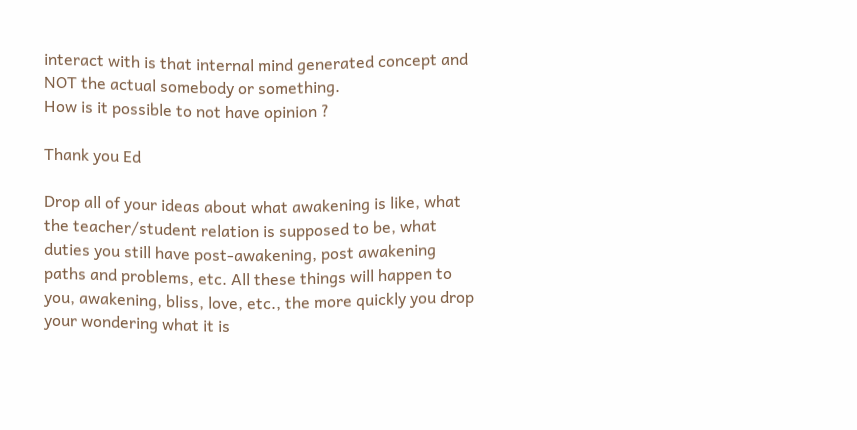interact with is that internal mind generated concept and NOT the actual somebody or something.
How is it possible to not have opinion ?

Thank you Ed

Drop all of your ideas about what awakening is like, what the teacher/student relation is supposed to be, what duties you still have post-awakening, post awakening paths and problems, etc. All these things will happen to you, awakening, bliss, love, etc., the more quickly you drop your wondering what it is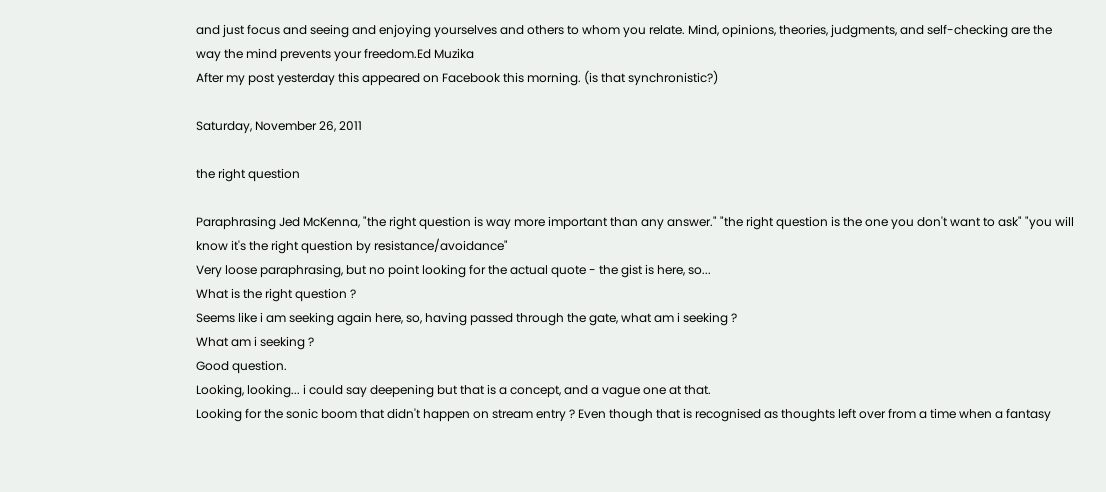and just focus and seeing and enjoying yourselves and others to whom you relate. Mind, opinions, theories, judgments, and self-checking are the way the mind prevents your freedom.Ed Muzika
After my post yesterday this appeared on Facebook this morning. (is that synchronistic?)

Saturday, November 26, 2011

the right question

Paraphrasing Jed McKenna, "the right question is way more important than any answer." "the right question is the one you don't want to ask" "you will know it's the right question by resistance/avoidance"
Very loose paraphrasing, but no point looking for the actual quote - the gist is here, so...
What is the right question ?
Seems like i am seeking again here, so, having passed through the gate, what am i seeking ?
What am i seeking ?
Good question.
Looking, looking... i could say deepening but that is a concept, and a vague one at that.
Looking for the sonic boom that didn't happen on stream entry ? Even though that is recognised as thoughts left over from a time when a fantasy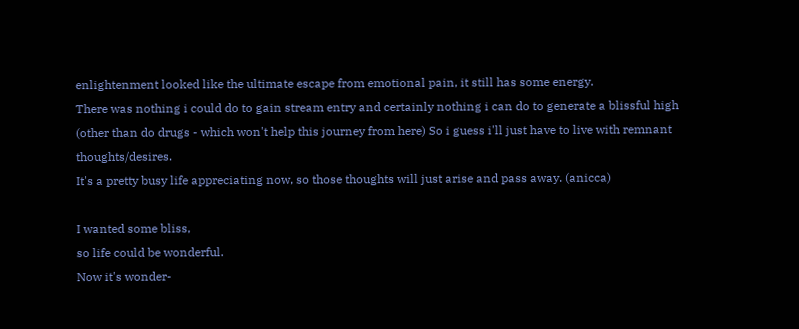enlightenment looked like the ultimate escape from emotional pain, it still has some energy.
There was nothing i could do to gain stream entry and certainly nothing i can do to generate a blissful high (other than do drugs - which won't help this journey from here) So i guess i'll just have to live with remnant thoughts/desires.
It's a pretty busy life appreciating now, so those thoughts will just arise and pass away. (anicca)

I wanted some bliss,
so life could be wonderful.
Now it's wonder-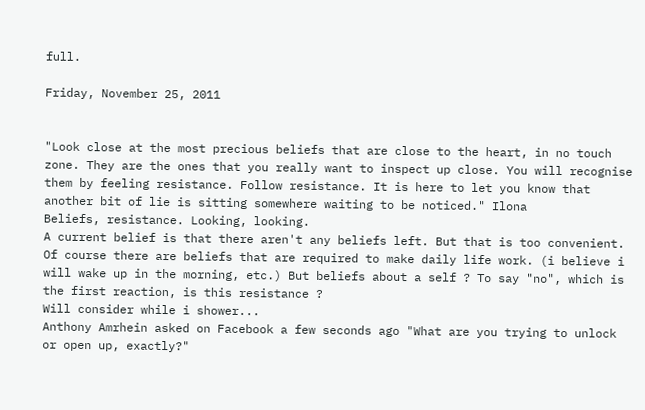full.

Friday, November 25, 2011


"Look close at the most precious beliefs that are close to the heart, in no touch zone. They are the ones that you really want to inspect up close. You will recognise them by feeling resistance. Follow resistance. It is here to let you know that another bit of lie is sitting somewhere waiting to be noticed." Ilona
Beliefs, resistance. Looking, looking.
A current belief is that there aren't any beliefs left. But that is too convenient. Of course there are beliefs that are required to make daily life work. (i believe i will wake up in the morning, etc.) But beliefs about a self ? To say "no", which is the first reaction, is this resistance ?
Will consider while i shower...
Anthony Amrhein asked on Facebook a few seconds ago "What are you trying to unlock or open up, exactly?"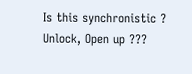Is this synchronistic ?
Unlock, Open up ???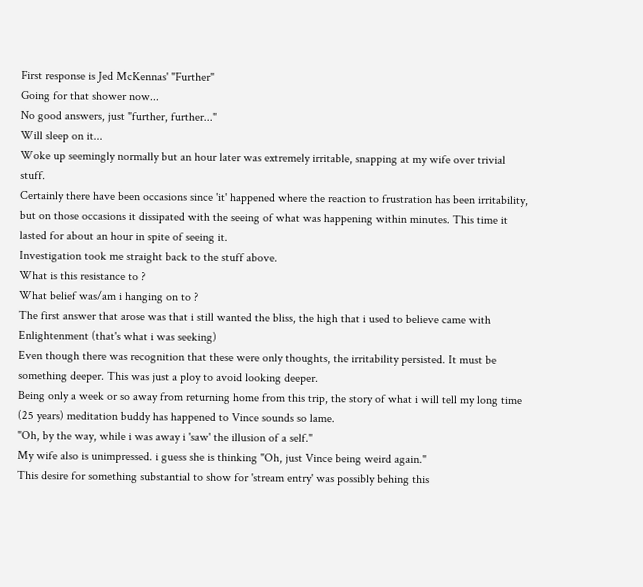First response is Jed McKennas' "Further"
Going for that shower now...
No good answers, just "further, further..."
Will sleep on it...
Woke up seemingly normally but an hour later was extremely irritable, snapping at my wife over trivial stuff.
Certainly there have been occasions since 'it' happened where the reaction to frustration has been irritability, but on those occasions it dissipated with the seeing of what was happening within minutes. This time it lasted for about an hour in spite of seeing it.
Investigation took me straight back to the stuff above.
What is this resistance to ?
What belief was/am i hanging on to ?
The first answer that arose was that i still wanted the bliss, the high that i used to believe came with Enlightenment (that's what i was seeking)
Even though there was recognition that these were only thoughts, the irritability persisted. It must be something deeper. This was just a ploy to avoid looking deeper.
Being only a week or so away from returning home from this trip, the story of what i will tell my long time (25 years) meditation buddy has happened to Vince sounds so lame.
"Oh, by the way, while i was away i 'saw' the illusion of a self."
My wife also is unimpressed. i guess she is thinking "Oh, just Vince being weird again."
This desire for something substantial to show for 'stream entry' was possibly behing this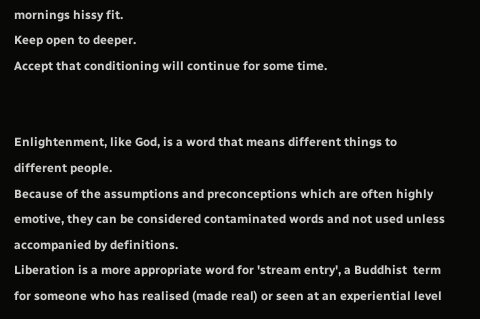mornings hissy fit.
Keep open to deeper.
Accept that conditioning will continue for some time.


Enlightenment, like God, is a word that means different things to different people.
Because of the assumptions and preconceptions which are often highly emotive, they can be considered contaminated words and not used unless accompanied by definitions.
Liberation is a more appropriate word for 'stream entry', a Buddhist  term for someone who has realised (made real) or seen at an experiential level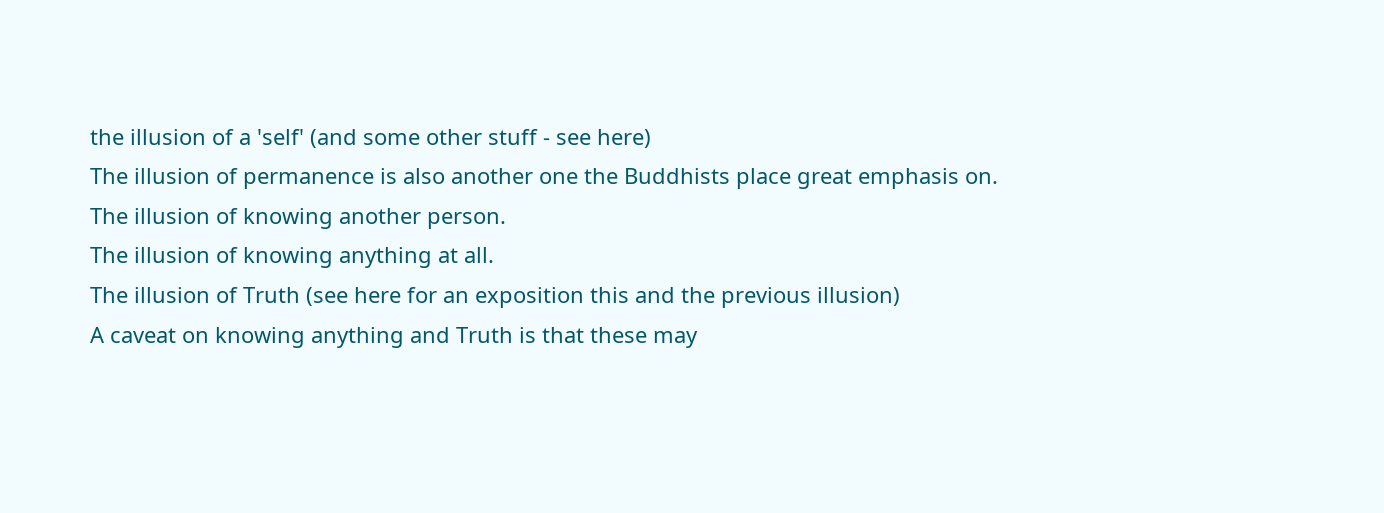the illusion of a 'self' (and some other stuff - see here)
The illusion of permanence is also another one the Buddhists place great emphasis on.
The illusion of knowing another person.
The illusion of knowing anything at all.
The illusion of Truth (see here for an exposition this and the previous illusion)
A caveat on knowing anything and Truth is that these may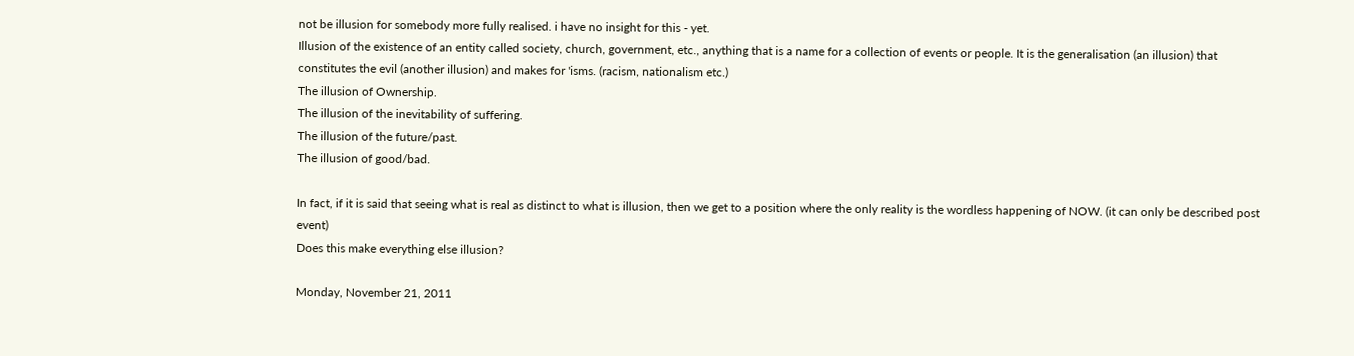not be illusion for somebody more fully realised. i have no insight for this - yet.
Illusion of the existence of an entity called society, church, government, etc., anything that is a name for a collection of events or people. It is the generalisation (an illusion) that constitutes the evil (another illusion) and makes for 'isms. (racism, nationalism etc.)
The illusion of Ownership.
The illusion of the inevitability of suffering.
The illusion of the future/past.
The illusion of good/bad.

In fact, if it is said that seeing what is real as distinct to what is illusion, then we get to a position where the only reality is the wordless happening of NOW. (it can only be described post event)
Does this make everything else illusion?

Monday, November 21, 2011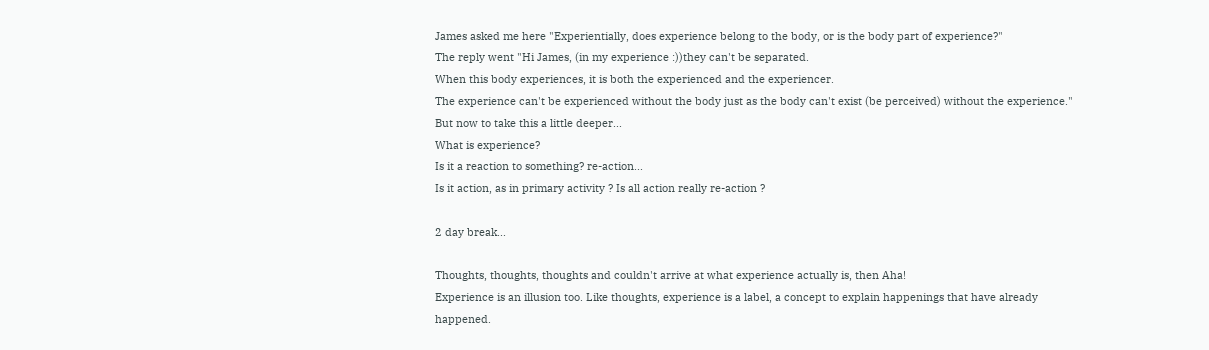James asked me here "Experientially, does experience belong to the body, or is the body part of experience?"
The reply went "Hi James, (in my experience :))they can't be separated.
When this body experiences, it is both the experienced and the experiencer.
The experience can't be experienced without the body just as the body can't exist (be perceived) without the experience."
But now to take this a little deeper...
What is experience?
Is it a reaction to something? re-action...
Is it action, as in primary activity ? Is all action really re-action ?

2 day break...

Thoughts, thoughts, thoughts and couldn't arrive at what experience actually is, then Aha!
Experience is an illusion too. Like thoughts, experience is a label, a concept to explain happenings that have already happened.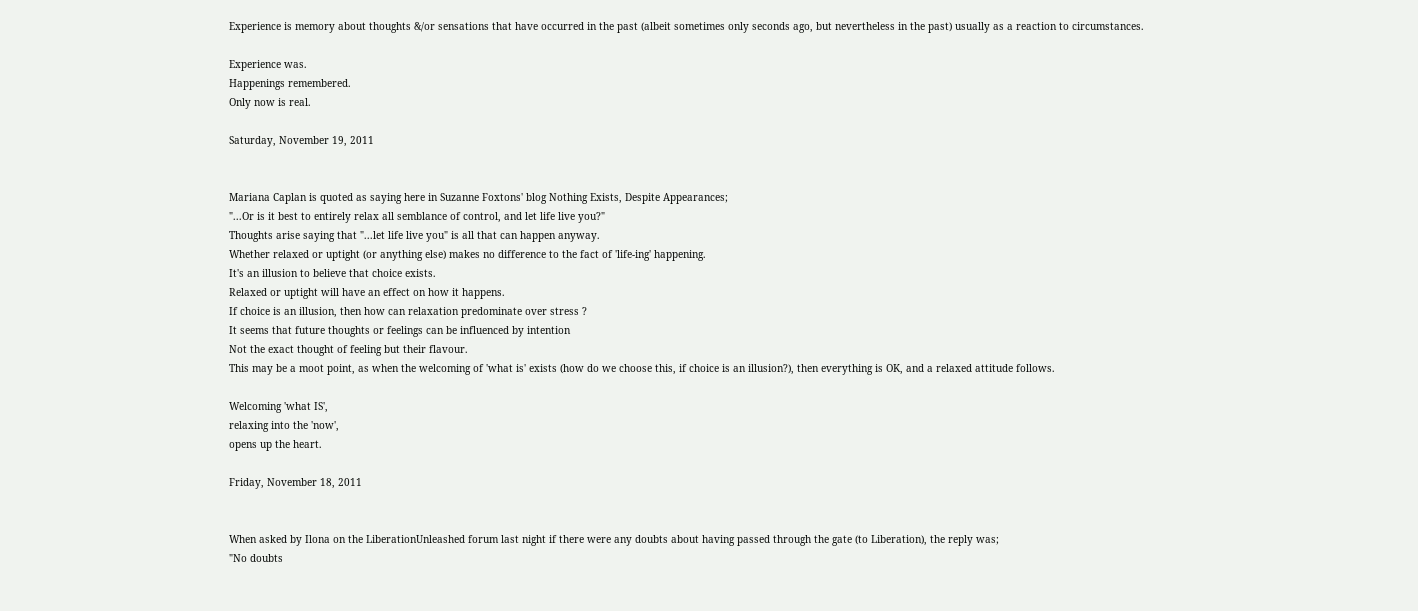Experience is memory about thoughts &/or sensations that have occurred in the past (albeit sometimes only seconds ago, but nevertheless in the past) usually as a reaction to circumstances.

Experience was.
Happenings remembered.
Only now is real.

Saturday, November 19, 2011


Mariana Caplan is quoted as saying here in Suzanne Foxtons' blog Nothing Exists, Despite Appearances;
"...Or is it best to entirely relax all semblance of control, and let life live you?"
Thoughts arise saying that "...let life live you" is all that can happen anyway.
Whether relaxed or uptight (or anything else) makes no difference to the fact of 'life-ing' happening.
It's an illusion to believe that choice exists.
Relaxed or uptight will have an effect on how it happens.
If choice is an illusion, then how can relaxation predominate over stress ?
It seems that future thoughts or feelings can be influenced by intention
Not the exact thought of feeling but their flavour.
This may be a moot point, as when the welcoming of 'what is' exists (how do we choose this, if choice is an illusion?), then everything is OK, and a relaxed attitude follows.

Welcoming 'what IS',
relaxing into the 'now',
opens up the heart.

Friday, November 18, 2011


When asked by Ilona on the LiberationUnleashed forum last night if there were any doubts about having passed through the gate (to Liberation), the reply was;
"No doubts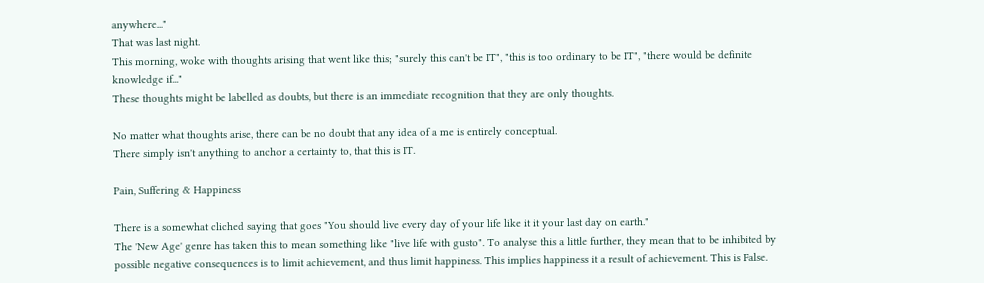anywhere..."
That was last night.
This morning, woke with thoughts arising that went like this; "surely this can't be IT", "this is too ordinary to be IT", "there would be definite knowledge if..."
These thoughts might be labelled as doubts, but there is an immediate recognition that they are only thoughts.

No matter what thoughts arise, there can be no doubt that any idea of a me is entirely conceptual.
There simply isn't anything to anchor a certainty to, that this is IT.

Pain, Suffering & Happiness

There is a somewhat cliched saying that goes "You should live every day of your life like it it your last day on earth."
The 'New Age' genre has taken this to mean something like "live life with gusto". To analyse this a little further, they mean that to be inhibited by possible negative consequences is to limit achievement, and thus limit happiness. This implies happiness it a result of achievement. This is False.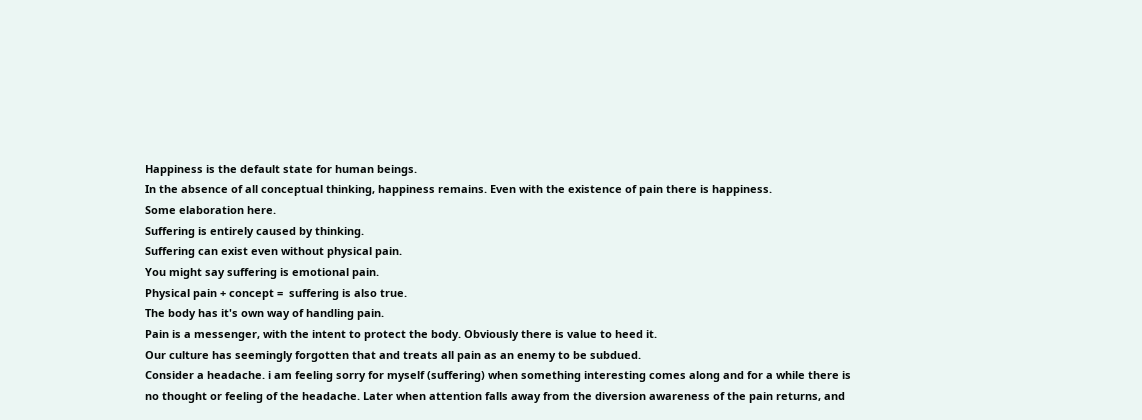Happiness is the default state for human beings.
In the absence of all conceptual thinking, happiness remains. Even with the existence of pain there is happiness.
Some elaboration here.
Suffering is entirely caused by thinking.
Suffering can exist even without physical pain.
You might say suffering is emotional pain.
Physical pain + concept =  suffering is also true.
The body has it's own way of handling pain.
Pain is a messenger, with the intent to protect the body. Obviously there is value to heed it.
Our culture has seemingly forgotten that and treats all pain as an enemy to be subdued.
Consider a headache. i am feeling sorry for myself (suffering) when something interesting comes along and for a while there is no thought or feeling of the headache. Later when attention falls away from the diversion awareness of the pain returns, and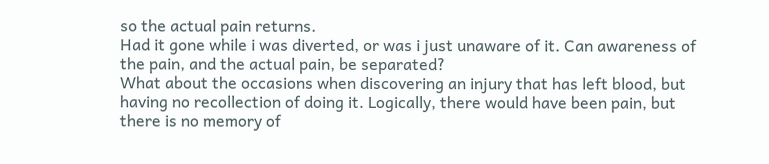so the actual pain returns.
Had it gone while i was diverted, or was i just unaware of it. Can awareness of the pain, and the actual pain, be separated?
What about the occasions when discovering an injury that has left blood, but having no recollection of doing it. Logically, there would have been pain, but there is no memory of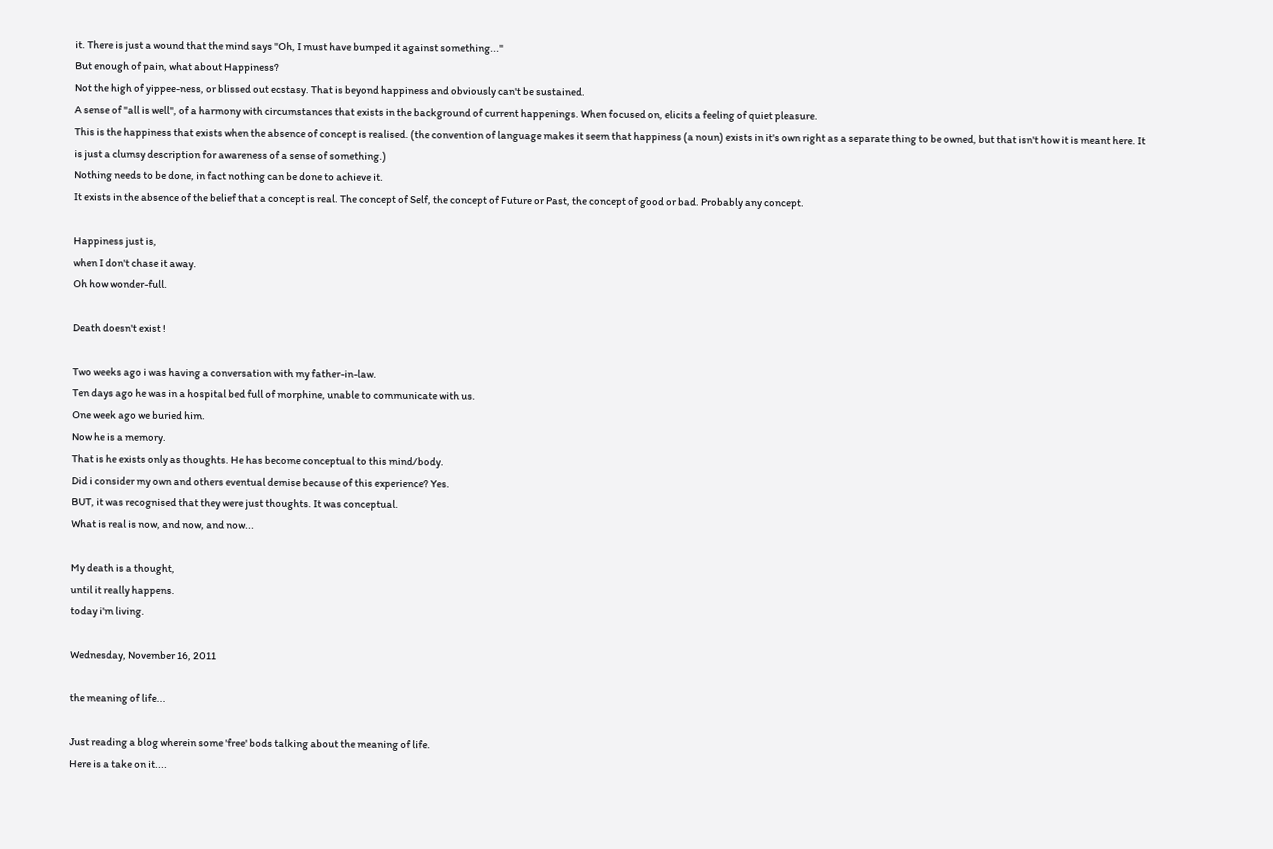it. There is just a wound that the mind says "Oh, I must have bumped it against something..."
But enough of pain, what about Happiness?
Not the high of yippee-ness, or blissed out ecstasy. That is beyond happiness and obviously can't be sustained.
A sense of "all is well", of a harmony with circumstances that exists in the background of current happenings. When focused on, elicits a feeling of quiet pleasure.
This is the happiness that exists when the absence of concept is realised. (the convention of language makes it seem that happiness (a noun) exists in it's own right as a separate thing to be owned, but that isn't how it is meant here. It is just a clumsy description for awareness of a sense of something.)
Nothing needs to be done, in fact nothing can be done to achieve it.
It exists in the absence of the belief that a concept is real. The concept of Self, the concept of Future or Past, the concept of good or bad. Probably any concept.

Happiness just is,
when I don't chase it away.
Oh how wonder-full.

Death doesn't exist !

Two weeks ago i was having a conversation with my father-in-law.
Ten days ago he was in a hospital bed full of morphine, unable to communicate with us.
One week ago we buried him.
Now he is a memory.
That is he exists only as thoughts. He has become conceptual to this mind/body.
Did i consider my own and others eventual demise because of this experience? Yes.
BUT, it was recognised that they were just thoughts. It was conceptual.
What is real is now, and now, and now...

My death is a thought,
until it really happens.
today i'm living.

Wednesday, November 16, 2011

the meaning of life...

Just reading a blog wherein some 'free' bods talking about the meaning of life.
Here is a take on it....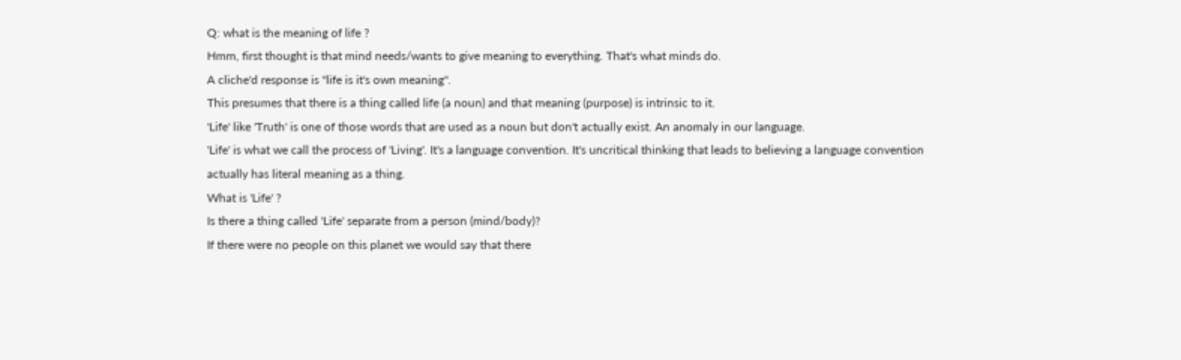Q: what is the meaning of life ?
Hmm, first thought is that mind needs/wants to give meaning to everything. That's what minds do.
A cliche'd response is "life is it's own meaning".
This presumes that there is a thing called life (a noun) and that meaning (purpose) is intrinsic to it.
'Life' like 'Truth' is one of those words that are used as a noun but don't actually exist. An anomaly in our language.
'Life' is what we call the process of 'Living'. It's a language convention. It's uncritical thinking that leads to believing a language convention actually has literal meaning as a thing.
What is 'Life' ?
Is there a thing called 'Life' separate from a person (mind/body)?
If there were no people on this planet we would say that there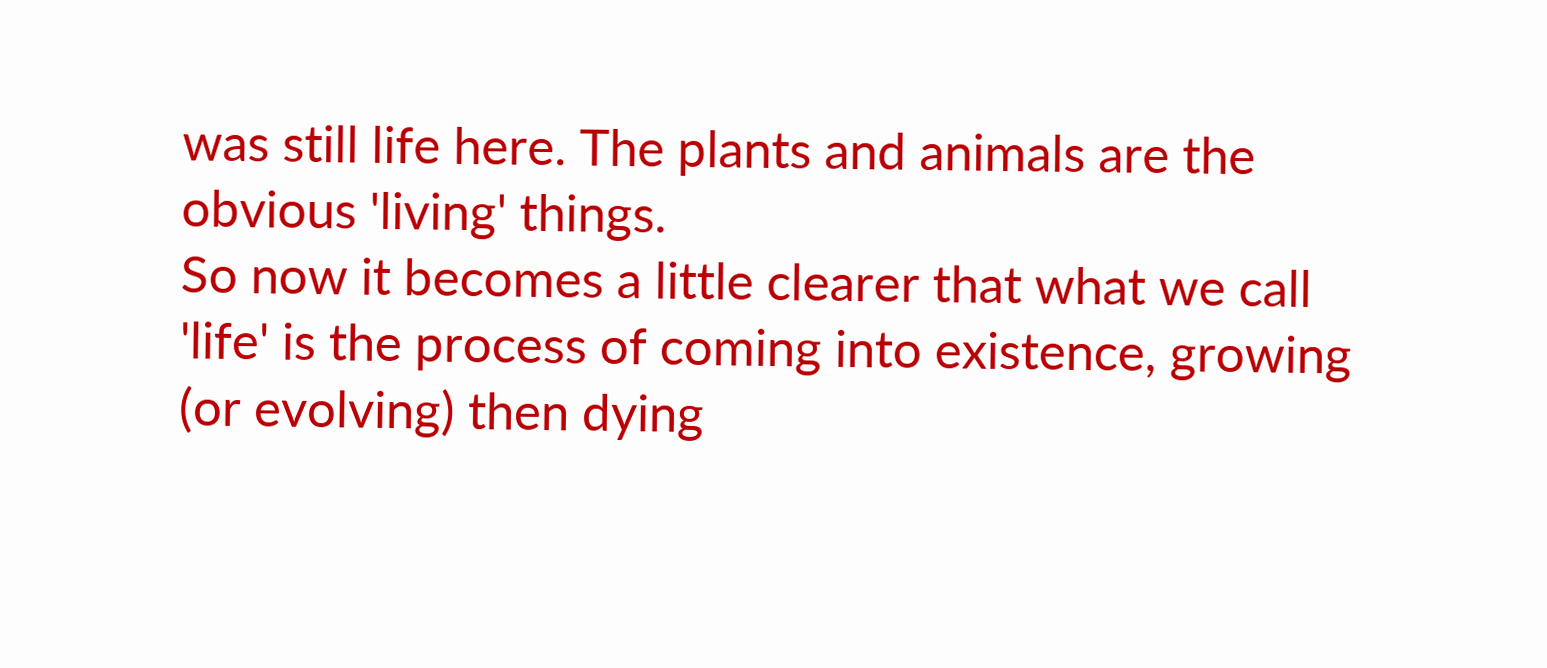was still life here. The plants and animals are the obvious 'living' things.
So now it becomes a little clearer that what we call 'life' is the process of coming into existence, growing (or evolving) then dying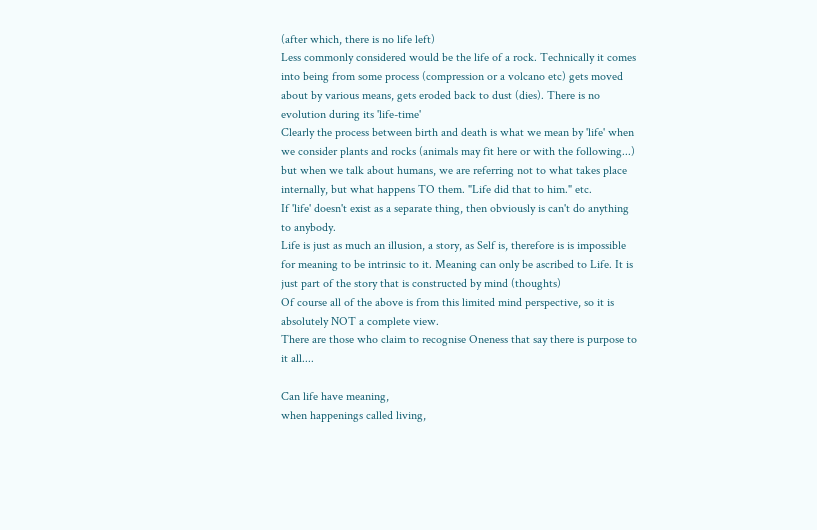(after which, there is no life left)
Less commonly considered would be the life of a rock. Technically it comes into being from some process (compression or a volcano etc) gets moved about by various means, gets eroded back to dust (dies). There is no evolution during its 'life-time'
Clearly the process between birth and death is what we mean by 'life' when we consider plants and rocks (animals may fit here or with the following...) but when we talk about humans, we are referring not to what takes place internally, but what happens TO them. "Life did that to him." etc.
If 'life' doesn't exist as a separate thing, then obviously is can't do anything to anybody.
Life is just as much an illusion, a story, as Self is, therefore is is impossible for meaning to be intrinsic to it. Meaning can only be ascribed to Life. It is just part of the story that is constructed by mind (thoughts)
Of course all of the above is from this limited mind perspective, so it is absolutely NOT a complete view.
There are those who claim to recognise Oneness that say there is purpose to it all....

Can life have meaning,
when happenings called living,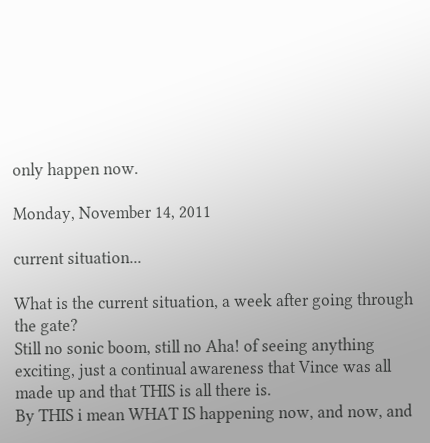only happen now.

Monday, November 14, 2011

current situation...

What is the current situation, a week after going through the gate?
Still no sonic boom, still no Aha! of seeing anything exciting, just a continual awareness that Vince was all made up and that THIS is all there is.
By THIS i mean WHAT IS happening now, and now, and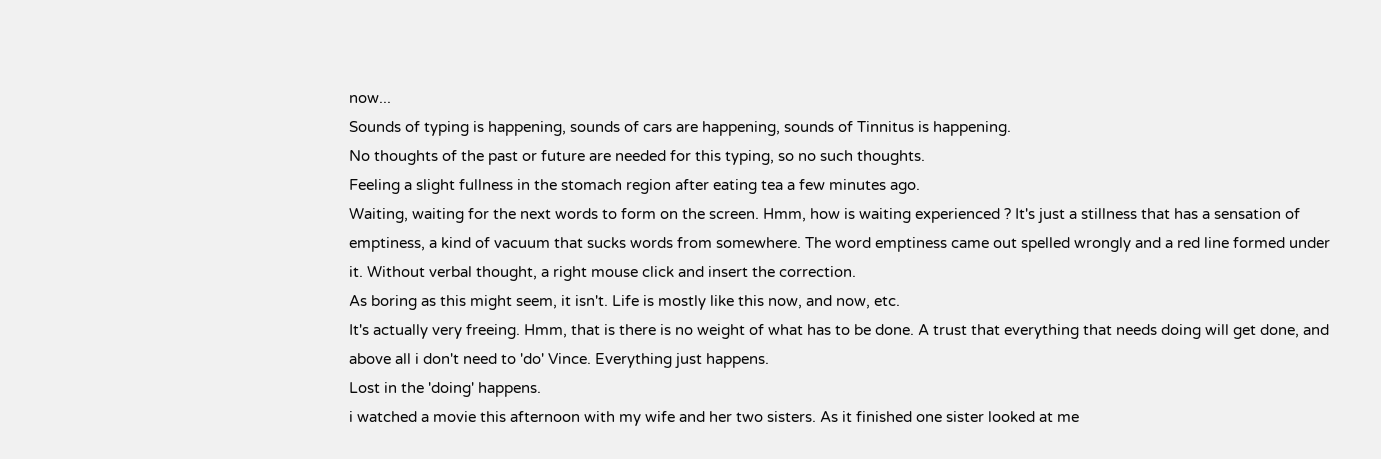now...
Sounds of typing is happening, sounds of cars are happening, sounds of Tinnitus is happening.
No thoughts of the past or future are needed for this typing, so no such thoughts.
Feeling a slight fullness in the stomach region after eating tea a few minutes ago.
Waiting, waiting for the next words to form on the screen. Hmm, how is waiting experienced ? It's just a stillness that has a sensation of emptiness, a kind of vacuum that sucks words from somewhere. The word emptiness came out spelled wrongly and a red line formed under it. Without verbal thought, a right mouse click and insert the correction.
As boring as this might seem, it isn't. Life is mostly like this now, and now, etc.
It's actually very freeing. Hmm, that is there is no weight of what has to be done. A trust that everything that needs doing will get done, and above all i don't need to 'do' Vince. Everything just happens.
Lost in the 'doing' happens.
i watched a movie this afternoon with my wife and her two sisters. As it finished one sister looked at me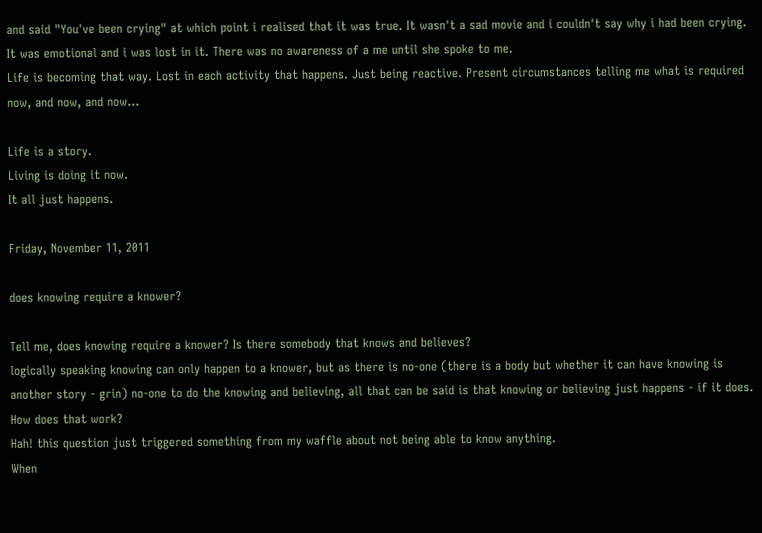and said "You've been crying" at which point i realised that it was true. It wasn't a sad movie and i couldn't say why i had been crying. It was emotional and i was lost in it. There was no awareness of a me until she spoke to me.
Life is becoming that way. Lost in each activity that happens. Just being reactive. Present circumstances telling me what is required now, and now, and now...

Life is a story.
Living is doing it now.
It all just happens.

Friday, November 11, 2011

does knowing require a knower?

Tell me, does knowing require a knower? Is there somebody that knows and believes?
logically speaking knowing can only happen to a knower, but as there is no-one (there is a body but whether it can have knowing is another story - grin) no-one to do the knowing and believing, all that can be said is that knowing or believing just happens - if it does.
How does that work?
Hah! this question just triggered something from my waffle about not being able to know anything.
When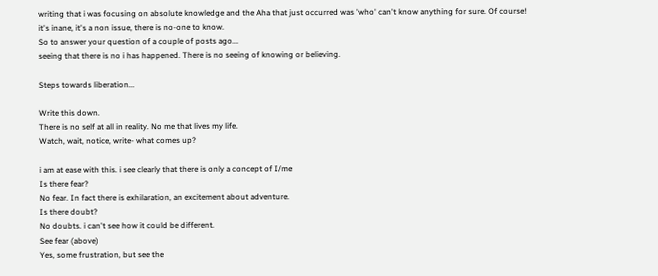writing that i was focusing on absolute knowledge and the Aha that just occurred was 'who' can't know anything for sure. Of course! it's inane, it's a non issue, there is no-one to know.
So to answer your question of a couple of posts ago...
seeing that there is no i has happened. There is no seeing of knowing or believing.

Steps towards liberation...

Write this down.
There is no self at all in reality. No me that lives my life.
Watch, wait, notice, write- what comes up?

i am at ease with this. i see clearly that there is only a concept of I/me
Is there fear?
No fear. In fact there is exhilaration, an excitement about adventure.
Is there doubt?
No doubts. i can't see how it could be different.
See fear (above)
Yes, some frustration, but see the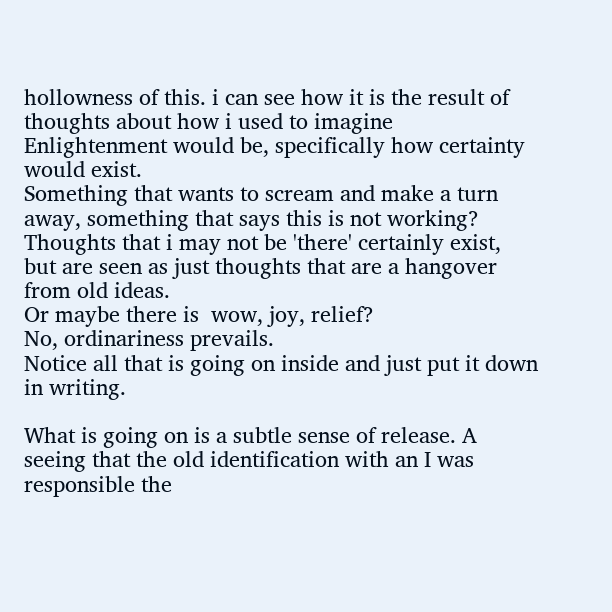hollowness of this. i can see how it is the result of thoughts about how i used to imagine Enlightenment would be, specifically how certainty would exist.
Something that wants to scream and make a turn away, something that says this is not working?
Thoughts that i may not be 'there' certainly exist, but are seen as just thoughts that are a hangover from old ideas.
Or maybe there is  wow, joy, relief?
No, ordinariness prevails.
Notice all that is going on inside and just put it down in writing.

What is going on is a subtle sense of release. A seeing that the old identification with an I was responsible the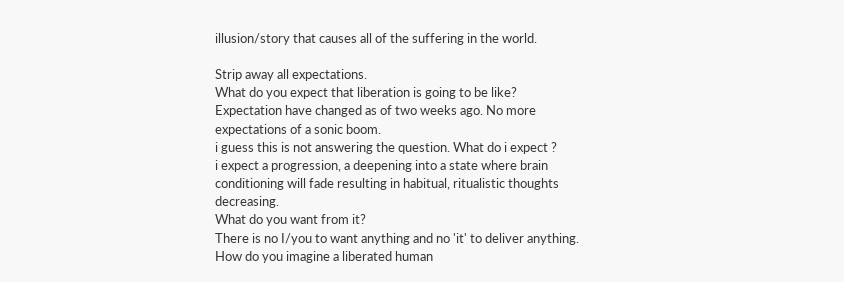illusion/story that causes all of the suffering in the world.

Strip away all expectations.
What do you expect that liberation is going to be like?
Expectation have changed as of two weeks ago. No more expectations of a sonic boom.
i guess this is not answering the question. What do i expect ?
i expect a progression, a deepening into a state where brain conditioning will fade resulting in habitual, ritualistic thoughts decreasing.
What do you want from it?
There is no I/you to want anything and no 'it' to deliver anything.
How do you imagine a liberated human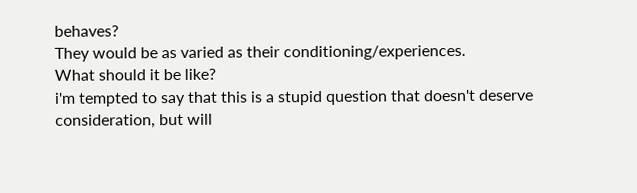behaves?
They would be as varied as their conditioning/experiences.
What should it be like?
i'm tempted to say that this is a stupid question that doesn't deserve consideration, but will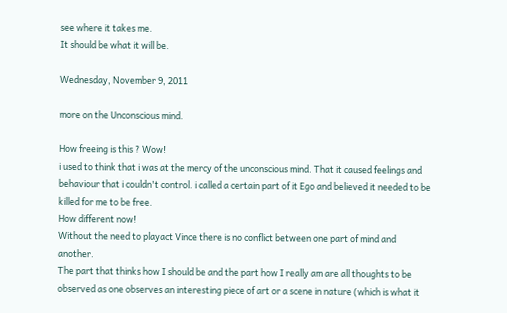see where it takes me.
It should be what it will be.

Wednesday, November 9, 2011

more on the Unconscious mind.

How freeing is this ? Wow!
i used to think that i was at the mercy of the unconscious mind. That it caused feelings and behaviour that i couldn't control. i called a certain part of it Ego and believed it needed to be killed for me to be free.
How different now!
Without the need to playact Vince there is no conflict between one part of mind and another.
The part that thinks how I should be and the part how I really am are all thoughts to be observed as one observes an interesting piece of art or a scene in nature (which is what it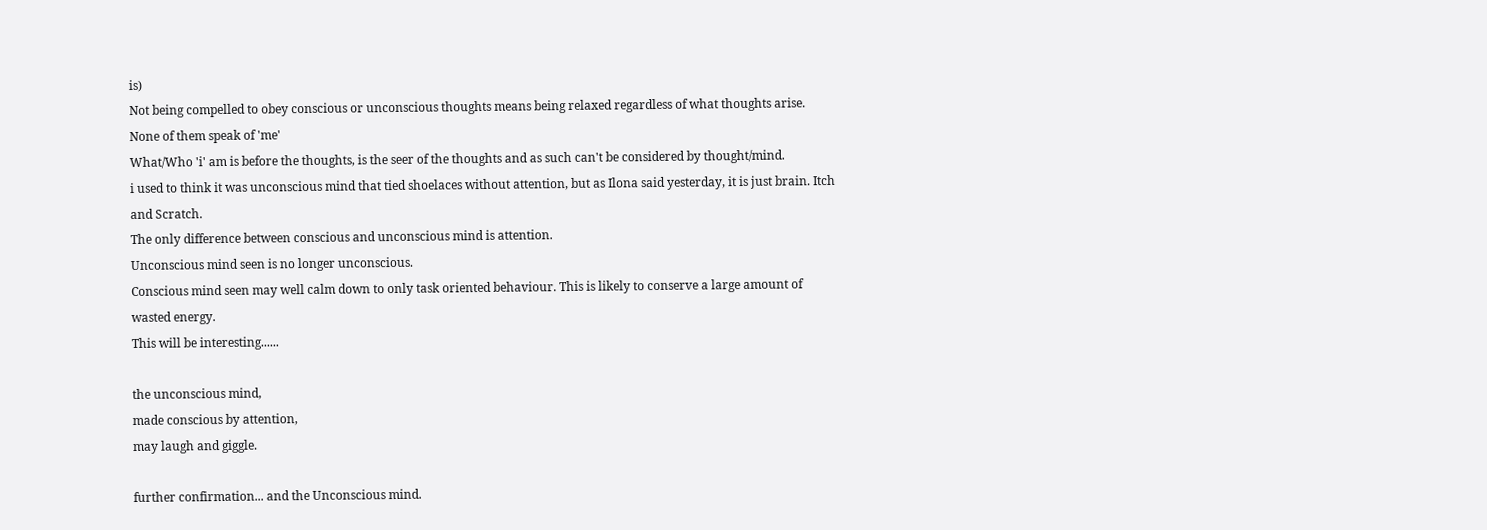is)
Not being compelled to obey conscious or unconscious thoughts means being relaxed regardless of what thoughts arise.
None of them speak of 'me'
What/Who 'i' am is before the thoughts, is the seer of the thoughts and as such can't be considered by thought/mind.
i used to think it was unconscious mind that tied shoelaces without attention, but as Ilona said yesterday, it is just brain. Itch and Scratch.
The only difference between conscious and unconscious mind is attention.
Unconscious mind seen is no longer unconscious.
Conscious mind seen may well calm down to only task oriented behaviour. This is likely to conserve a large amount of wasted energy.
This will be interesting......

the unconscious mind,
made conscious by attention,
may laugh and giggle.

further confirmation... and the Unconscious mind.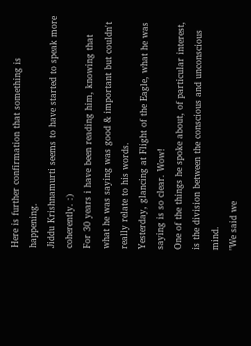Here is further confirmation that something is happening.
Jiddu Krishnamurti seems to have started to speak more coherently. :)
For 30 years i have been reading him, knowing that what he was saying was good & important but couldn't really relate to his words.
Yesterday, glancing at Flight of the Eagle, what he was saying is so clear. Wow!
One of the things he spoke about, of particular interest, is the division between the conscious and unconscious mind.
"We said we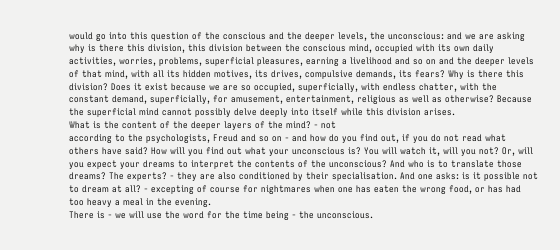would go into this question of the conscious and the deeper levels, the unconscious: and we are asking why is there this division, this division between the conscious mind, occupied with its own daily activities, worries, problems, superficial pleasures, earning a livelihood and so on and the deeper levels of that mind, with all its hidden motives, its drives, compulsive demands, its fears? Why is there this division? Does it exist because we are so occupied, superficially, with endless chatter, with the constant demand, superficially, for amusement, entertainment, religious as well as otherwise? Because the superficial mind cannot possibly delve deeply into itself while this division arises.
What is the content of the deeper layers of the mind? - not
according to the psychologists, Freud and so on - and how do you find out, if you do not read what others have said? How will you find out what your unconscious is? You will watch it, will you not? Or, will you expect your dreams to interpret the contents of the unconscious? And who is to translate those dreams? The experts? - they are also conditioned by their specialisation. And one asks: is it possible not to dream at all? - excepting of course for nightmares when one has eaten the wrong food, or has had too heavy a meal in the evening.
There is - we will use the word for the time being - the unconscious.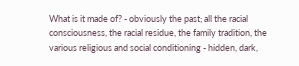What is it made of? - obviously the past; all the racial consciousness, the racial residue, the family tradition, the various religious and social conditioning - hidden, dark,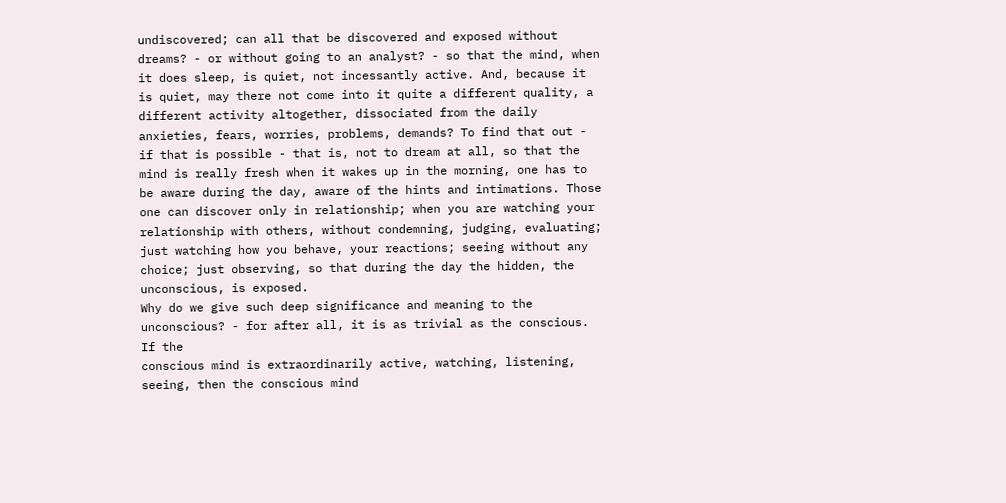undiscovered; can all that be discovered and exposed without dreams? - or without going to an analyst? - so that the mind, when it does sleep, is quiet, not incessantly active. And, because it is quiet, may there not come into it quite a different quality, a different activity altogether, dissociated from the daily anxieties, fears, worries, problems, demands? To find that out - if that is possible - that is, not to dream at all, so that the mind is really fresh when it wakes up in the morning, one has to be aware during the day, aware of the hints and intimations. Those one can discover only in relationship; when you are watching your relationship with others, without condemning, judging, evaluating; just watching how you behave, your reactions; seeing without any choice; just observing, so that during the day the hidden, the unconscious, is exposed.
Why do we give such deep significance and meaning to the unconscious? - for after all, it is as trivial as the conscious. If the
conscious mind is extraordinarily active, watching, listening, seeing, then the conscious mind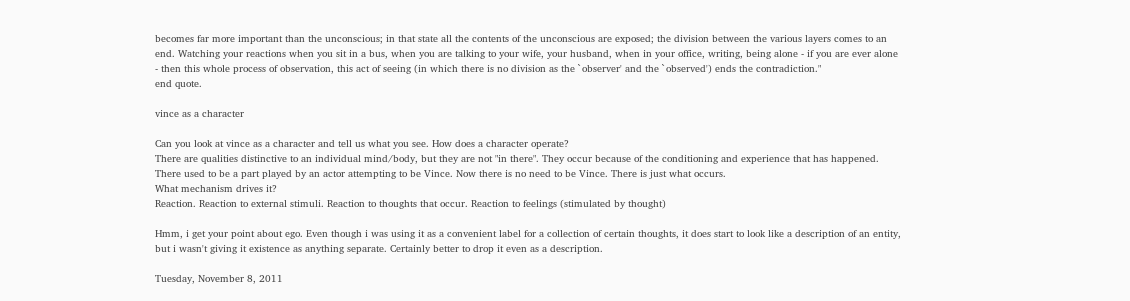becomes far more important than the unconscious; in that state all the contents of the unconscious are exposed; the division between the various layers comes to an end. Watching your reactions when you sit in a bus, when you are talking to your wife, your husband, when in your office, writing, being alone - if you are ever alone - then this whole process of observation, this act of seeing (in which there is no division as the `observer' and the `observed') ends the contradiction."
end quote.

vince as a character

Can you look at vince as a character and tell us what you see. How does a character operate?
There are qualities distinctive to an individual mind/body, but they are not "in there". They occur because of the conditioning and experience that has happened.
There used to be a part played by an actor attempting to be Vince. Now there is no need to be Vince. There is just what occurs.
What mechanism drives it?
Reaction. Reaction to external stimuli. Reaction to thoughts that occur. Reaction to feelings (stimulated by thought)

Hmm, i get your point about ego. Even though i was using it as a convenient label for a collection of certain thoughts, it does start to look like a description of an entity, but i wasn't giving it existence as anything separate. Certainly better to drop it even as a description.

Tuesday, November 8, 2011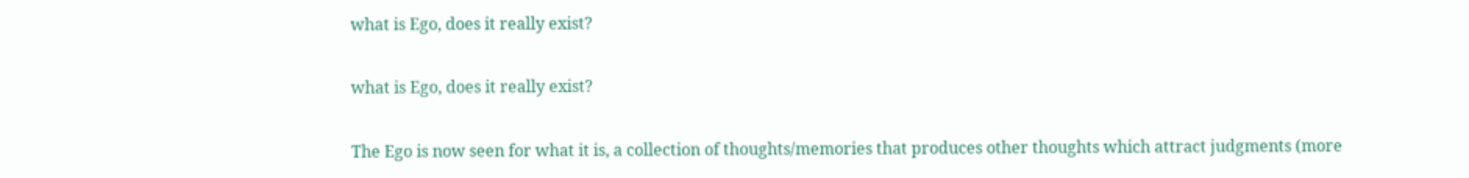what is Ego, does it really exist?

what is Ego, does it really exist?

The Ego is now seen for what it is, a collection of thoughts/memories that produces other thoughts which attract judgments (more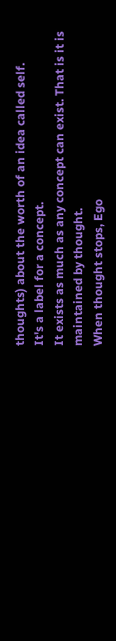thoughts) about the worth of an idea called self.
It's a label for a concept.
It exists as much as any concept can exist. That is it is maintained by thought.
When thought stops, Ego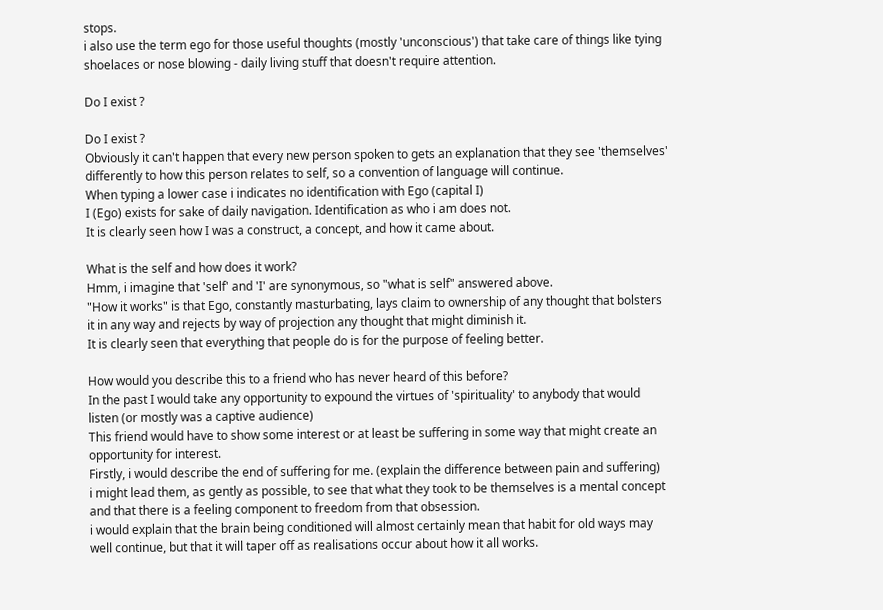stops.
i also use the term ego for those useful thoughts (mostly 'unconscious') that take care of things like tying shoelaces or nose blowing - daily living stuff that doesn't require attention.

Do I exist ?

Do I exist ?
Obviously it can't happen that every new person spoken to gets an explanation that they see 'themselves' differently to how this person relates to self, so a convention of language will continue.
When typing a lower case i indicates no identification with Ego (capital I)
I (Ego) exists for sake of daily navigation. Identification as who i am does not.
It is clearly seen how I was a construct, a concept, and how it came about.

What is the self and how does it work?
Hmm, i imagine that 'self' and 'I' are synonymous, so "what is self" answered above.
"How it works" is that Ego, constantly masturbating, lays claim to ownership of any thought that bolsters it in any way and rejects by way of projection any thought that might diminish it.
It is clearly seen that everything that people do is for the purpose of feeling better.

How would you describe this to a friend who has never heard of this before?
In the past I would take any opportunity to expound the virtues of 'spirituality' to anybody that would listen (or mostly was a captive audience)
This friend would have to show some interest or at least be suffering in some way that might create an opportunity for interest.
Firstly, i would describe the end of suffering for me. (explain the difference between pain and suffering)
i might lead them, as gently as possible, to see that what they took to be themselves is a mental concept and that there is a feeling component to freedom from that obsession.
i would explain that the brain being conditioned will almost certainly mean that habit for old ways may well continue, but that it will taper off as realisations occur about how it all works.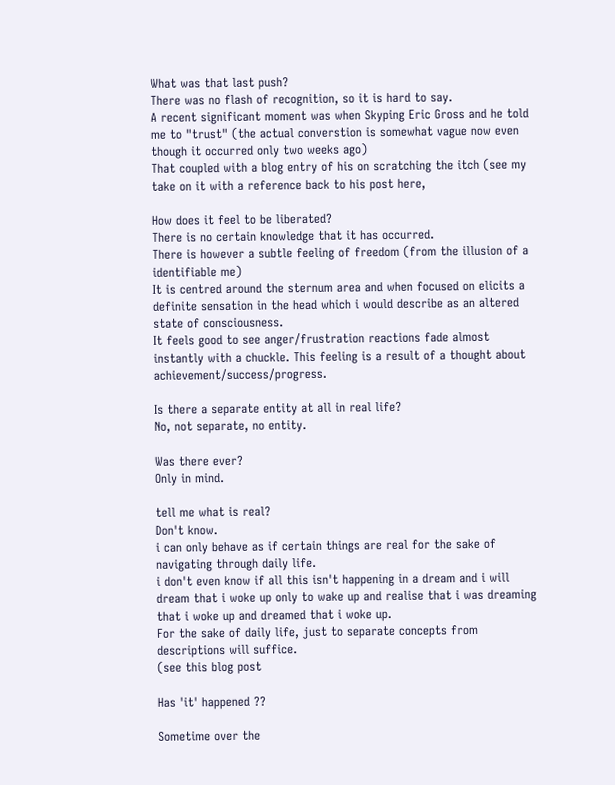What was that last push?
There was no flash of recognition, so it is hard to say.
A recent significant moment was when Skyping Eric Gross and he told me to "trust" (the actual converstion is somewhat vague now even though it occurred only two weeks ago)
That coupled with a blog entry of his on scratching the itch (see my take on it with a reference back to his post here,

How does it feel to be liberated?
There is no certain knowledge that it has occurred.
There is however a subtle feeling of freedom (from the illusion of a identifiable me)
It is centred around the sternum area and when focused on elicits a definite sensation in the head which i would describe as an altered state of consciousness.
It feels good to see anger/frustration reactions fade almost instantly with a chuckle. This feeling is a result of a thought about achievement/success/progress.

Is there a separate entity at all in real life?
No, not separate, no entity.

Was there ever?
Only in mind.

tell me what is real?
Don't know.
i can only behave as if certain things are real for the sake of navigating through daily life.
i don't even know if all this isn't happening in a dream and i will dream that i woke up only to wake up and realise that i was dreaming that i woke up and dreamed that i woke up.
For the sake of daily life, just to separate concepts from descriptions will suffice.
(see this blog post

Has 'it' happened ??

Sometime over the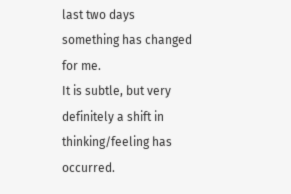last two days something has changed for me.
It is subtle, but very definitely a shift in thinking/feeling has occurred.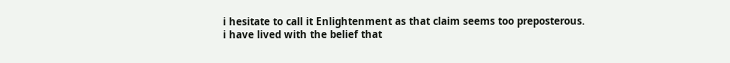i hesitate to call it Enlightenment as that claim seems too preposterous.
i have lived with the belief that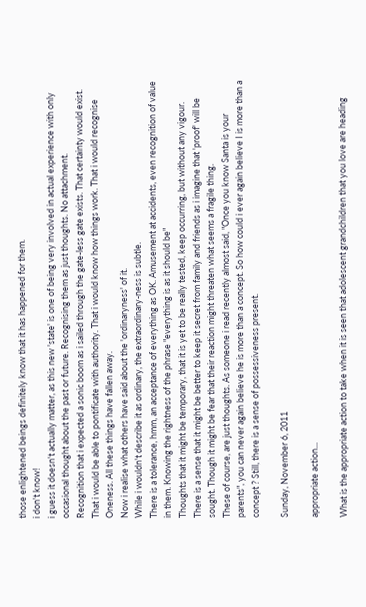those enlightened beings definitely know that it has happened for them.
i don't know!
i guess it doesn't actually matter, as this new 'state' is one of being very involved in actual experience with only occasional thought about the past or future. Recognising them as just thoughts. No attachment.
Recognition that i expected a sonic boom as i sailed through the gate-less gate exists. That certainty would exist. That i would be able to pontificate with authority. That i would know how things work. That i would recognise Oneness. All these things have fallen away.
Now i realise what others have said about the 'ordinaryness' of it.
While i wouldn't describe it as ordinary, the extraordinary-ness is subtle.
There is a tolerance, hmm, an acceptance of everything as OK. Amusement at accidents, even recognition of value in them. Knowing the rightness of the phrase "everything is as it should be"
Thoughts that it might be temporary, that it is yet to be really tested, keep occurring, but without any vigour.
There is a sense that it might be better to keep it secret from family and friends as i imagine that 'proof' will be sought. Though it might be fear that their reaction might threaten what seems a fragile thing.
These of course, are just thoughts. As someone i read recently almost said, "Once you know Santa is your parents", you can never again believe he is more than a concept. So how could i ever again believe I is more than a concept ? Still, there is a sense of possessiveness present.

Sunday, November 6, 2011

appropriate action...

What is the appropriate action to take when it is seen that adolescent grandchildren that you love are heading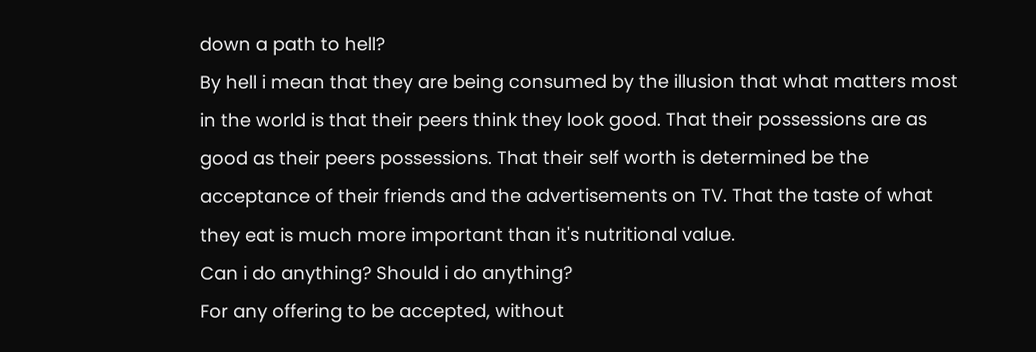down a path to hell?
By hell i mean that they are being consumed by the illusion that what matters most in the world is that their peers think they look good. That their possessions are as good as their peers possessions. That their self worth is determined be the acceptance of their friends and the advertisements on TV. That the taste of what they eat is much more important than it's nutritional value.
Can i do anything? Should i do anything?
For any offering to be accepted, without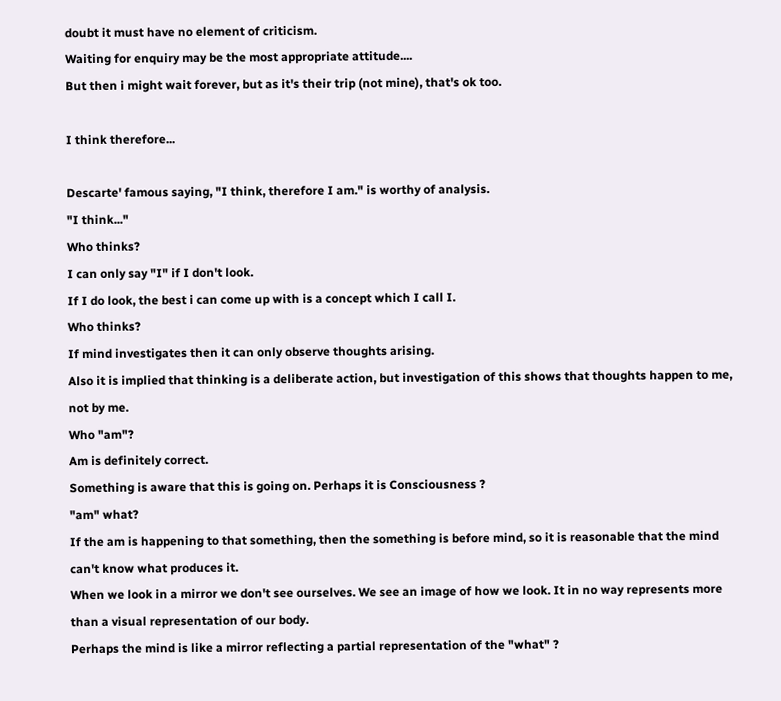doubt it must have no element of criticism.
Waiting for enquiry may be the most appropriate attitude....
But then i might wait forever, but as it's their trip (not mine), that's ok too.

I think therefore...

Descarte' famous saying, "I think, therefore I am." is worthy of analysis.
"I think..."
Who thinks?
I can only say "I" if I don't look.
If I do look, the best i can come up with is a concept which I call I.
Who thinks?
If mind investigates then it can only observe thoughts arising.
Also it is implied that thinking is a deliberate action, but investigation of this shows that thoughts happen to me, not by me.
Who "am"?
Am is definitely correct.
Something is aware that this is going on. Perhaps it is Consciousness ?
"am" what?
If the am is happening to that something, then the something is before mind, so it is reasonable that the mind can't know what produces it.
When we look in a mirror we don't see ourselves. We see an image of how we look. It in no way represents more than a visual representation of our body.
Perhaps the mind is like a mirror reflecting a partial representation of the "what" ?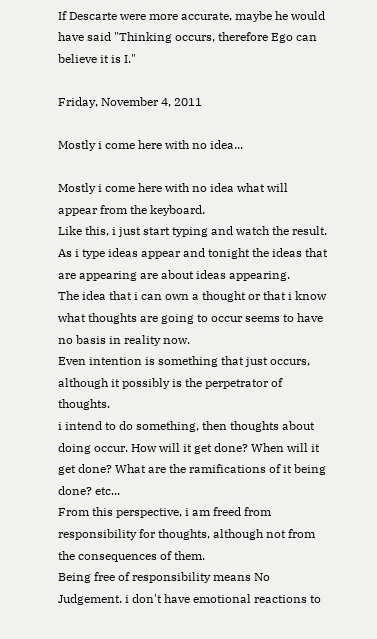If Descarte were more accurate, maybe he would have said "Thinking occurs, therefore Ego can believe it is I."

Friday, November 4, 2011

Mostly i come here with no idea...

Mostly i come here with no idea what will appear from the keyboard.
Like this, i just start typing and watch the result.
As i type ideas appear and tonight the ideas that are appearing are about ideas appearing.
The idea that i can own a thought or that i know what thoughts are going to occur seems to have no basis in reality now.
Even intention is something that just occurs, although it possibly is the perpetrator of thoughts.
i intend to do something, then thoughts about doing occur. How will it get done? When will it get done? What are the ramifications of it being done? etc...
From this perspective, i am freed from responsibility for thoughts, although not from the consequences of them.
Being free of responsibility means No Judgement. i don't have emotional reactions to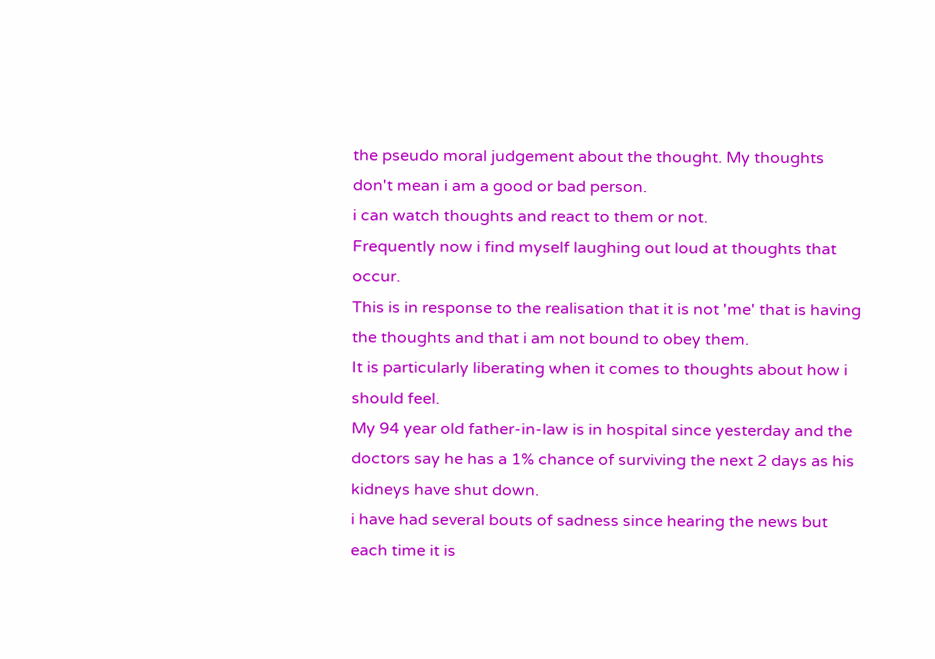the pseudo moral judgement about the thought. My thoughts don't mean i am a good or bad person.
i can watch thoughts and react to them or not.
Frequently now i find myself laughing out loud at thoughts that occur.
This is in response to the realisation that it is not 'me' that is having the thoughts and that i am not bound to obey them.
It is particularly liberating when it comes to thoughts about how i should feel.
My 94 year old father-in-law is in hospital since yesterday and the doctors say he has a 1% chance of surviving the next 2 days as his kidneys have shut down.
i have had several bouts of sadness since hearing the news but each time it is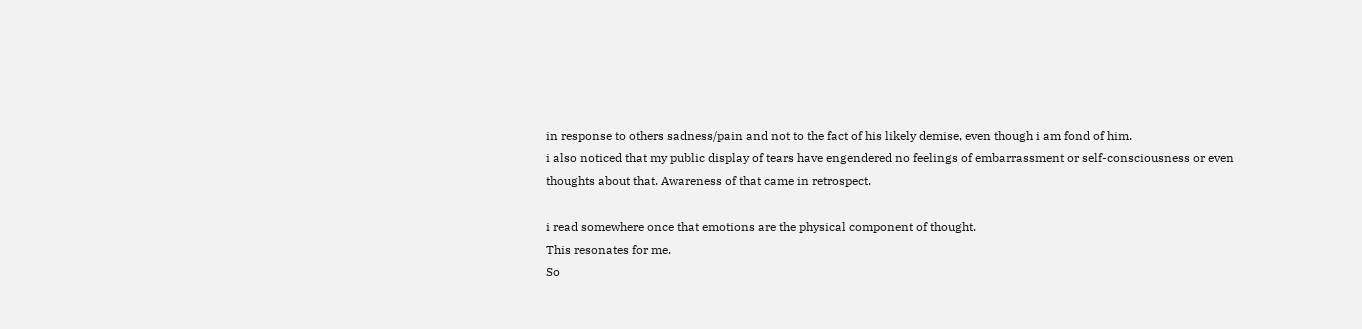in response to others sadness/pain and not to the fact of his likely demise, even though i am fond of him.
i also noticed that my public display of tears have engendered no feelings of embarrassment or self-consciousness or even thoughts about that. Awareness of that came in retrospect.

i read somewhere once that emotions are the physical component of thought.
This resonates for me.
So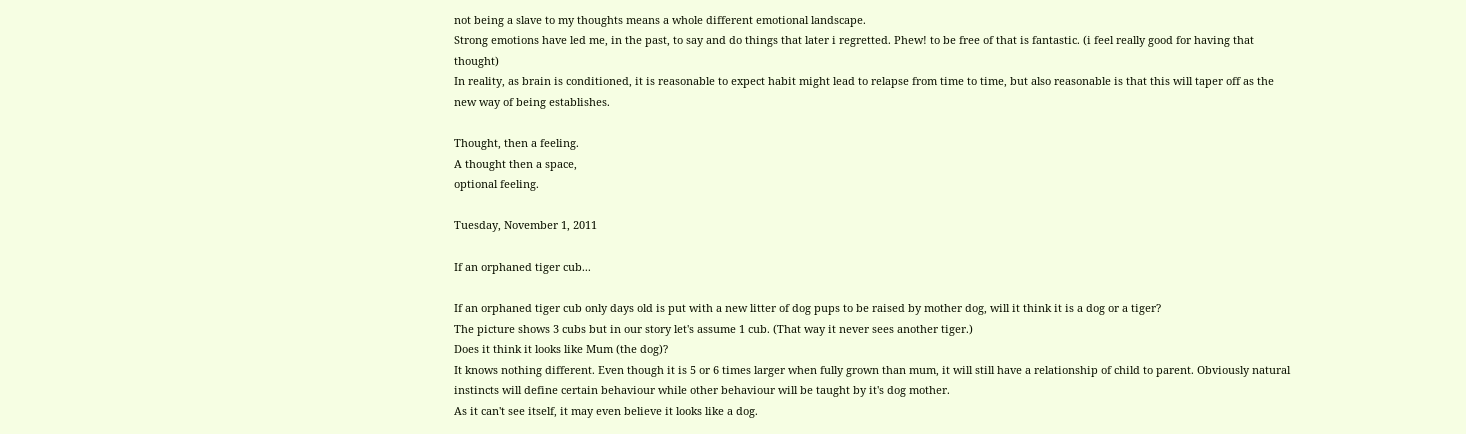not being a slave to my thoughts means a whole different emotional landscape.
Strong emotions have led me, in the past, to say and do things that later i regretted. Phew! to be free of that is fantastic. (i feel really good for having that thought)
In reality, as brain is conditioned, it is reasonable to expect habit might lead to relapse from time to time, but also reasonable is that this will taper off as the new way of being establishes.

Thought, then a feeling.
A thought then a space,
optional feeling.

Tuesday, November 1, 2011

If an orphaned tiger cub...

If an orphaned tiger cub only days old is put with a new litter of dog pups to be raised by mother dog, will it think it is a dog or a tiger?
The picture shows 3 cubs but in our story let's assume 1 cub. (That way it never sees another tiger.)
Does it think it looks like Mum (the dog)?
It knows nothing different. Even though it is 5 or 6 times larger when fully grown than mum, it will still have a relationship of child to parent. Obviously natural instincts will define certain behaviour while other behaviour will be taught by it's dog mother.
As it can't see itself, it may even believe it looks like a dog.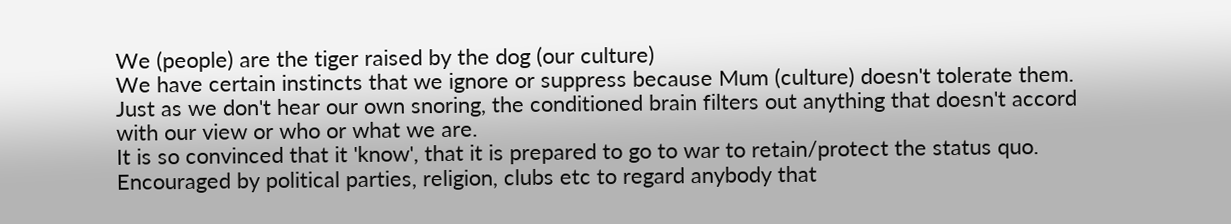We (people) are the tiger raised by the dog (our culture)
We have certain instincts that we ignore or suppress because Mum (culture) doesn't tolerate them.
Just as we don't hear our own snoring, the conditioned brain filters out anything that doesn't accord with our view or who or what we are.
It is so convinced that it 'know', that it is prepared to go to war to retain/protect the status quo.
Encouraged by political parties, religion, clubs etc to regard anybody that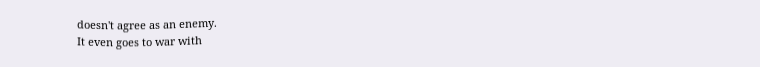doesn't agree as an enemy.
It even goes to war with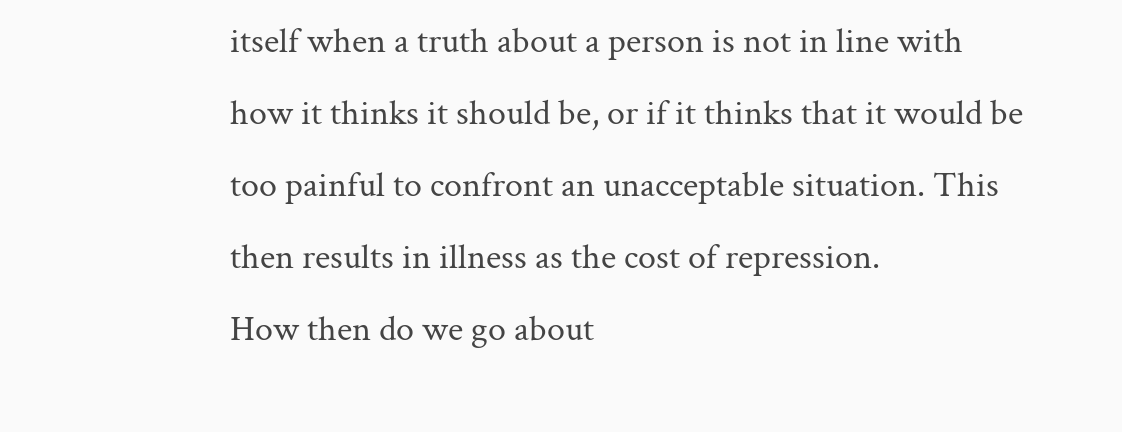itself when a truth about a person is not in line with how it thinks it should be, or if it thinks that it would be too painful to confront an unacceptable situation. This then results in illness as the cost of repression.
How then do we go about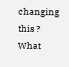changing this ?
What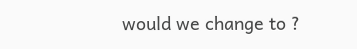would we change to ?